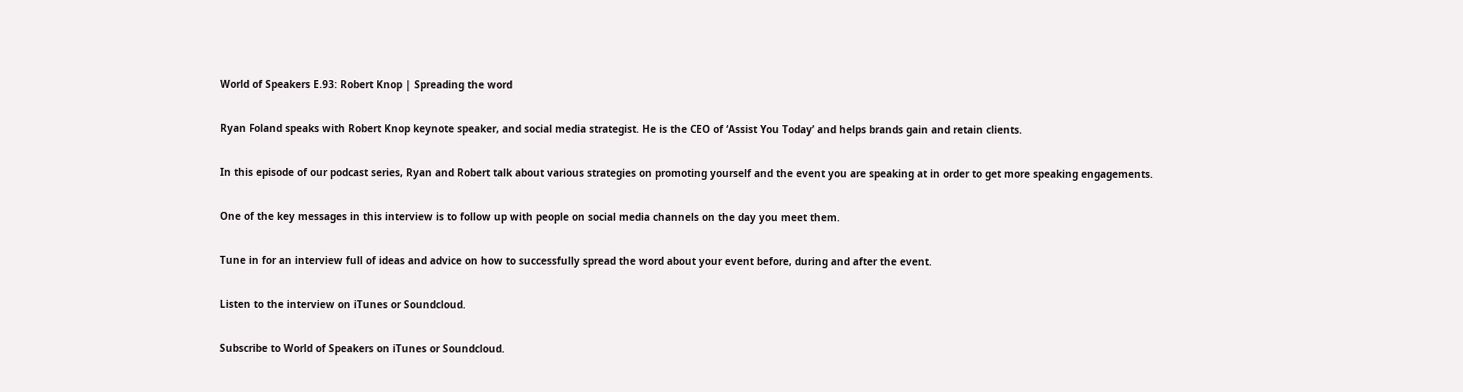World of Speakers E.93: Robert Knop | Spreading the word

Ryan Foland speaks with Robert Knop keynote speaker, and social media strategist. He is the CEO of ‘Assist You Today’ and helps brands gain and retain clients.

In this episode of our podcast series, Ryan and Robert talk about various strategies on promoting yourself and the event you are speaking at in order to get more speaking engagements.

One of the key messages in this interview is to follow up with people on social media channels on the day you meet them.

Tune in for an interview full of ideas and advice on how to successfully spread the word about your event before, during and after the event.

Listen to the interview on iTunes or Soundcloud.

Subscribe to World of Speakers on iTunes or Soundcloud.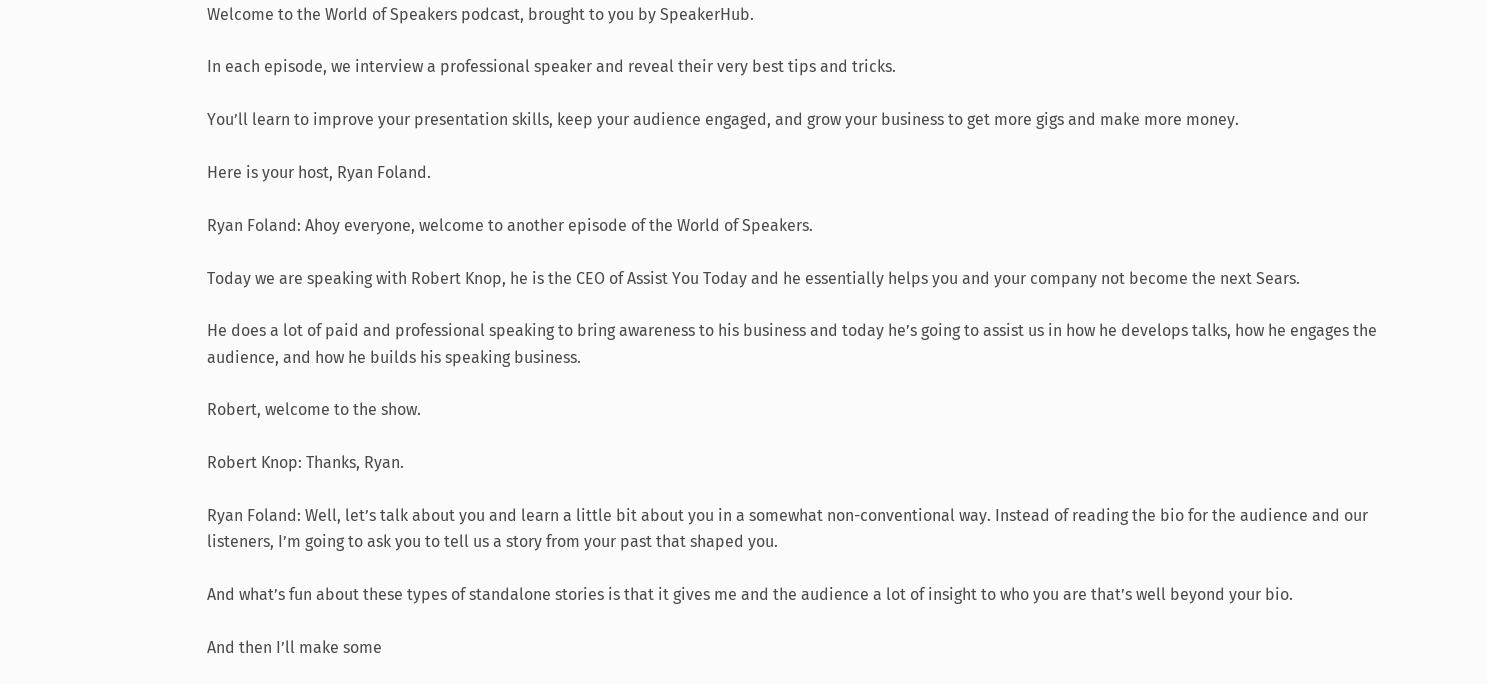Welcome to the World of Speakers podcast, brought to you by SpeakerHub.

In each episode, we interview a professional speaker and reveal their very best tips and tricks.

You’ll learn to improve your presentation skills, keep your audience engaged, and grow your business to get more gigs and make more money.

Here is your host, Ryan Foland.

Ryan Foland: Ahoy everyone, welcome to another episode of the World of Speakers.

Today we are speaking with Robert Knop, he is the CEO of Assist You Today and he essentially helps you and your company not become the next Sears.

He does a lot of paid and professional speaking to bring awareness to his business and today he’s going to assist us in how he develops talks, how he engages the audience, and how he builds his speaking business.

Robert, welcome to the show.

Robert Knop: Thanks, Ryan.

Ryan Foland: Well, let’s talk about you and learn a little bit about you in a somewhat non-conventional way. Instead of reading the bio for the audience and our listeners, I’m going to ask you to tell us a story from your past that shaped you.

And what’s fun about these types of standalone stories is that it gives me and the audience a lot of insight to who you are that’s well beyond your bio.

And then I’ll make some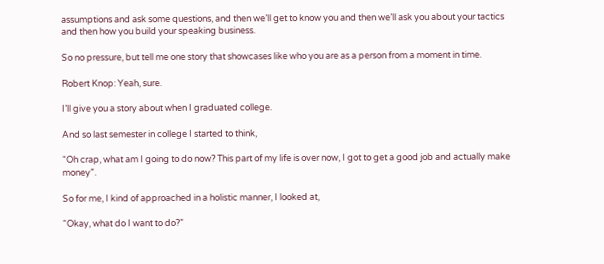assumptions and ask some questions, and then we’ll get to know you and then we’ll ask you about your tactics and then how you build your speaking business.

So no pressure, but tell me one story that showcases like who you are as a person from a moment in time.

Robert Knop: Yeah, sure.

I’ll give you a story about when I graduated college.

And so last semester in college I started to think,

“Oh crap, what am I going to do now? This part of my life is over now, I got to get a good job and actually make money”.

So for me, I kind of approached in a holistic manner, I looked at,

“Okay, what do I want to do?”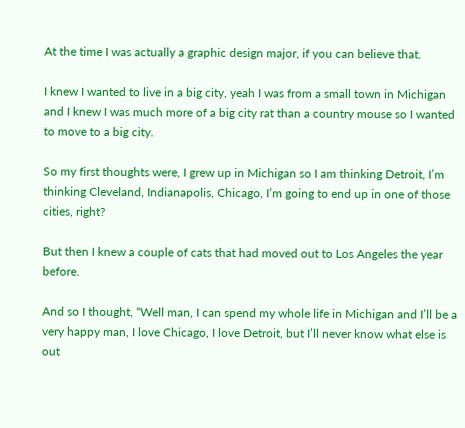At the time I was actually a graphic design major, if you can believe that.

I knew I wanted to live in a big city, yeah I was from a small town in Michigan and I knew I was much more of a big city rat than a country mouse so I wanted to move to a big city.

So my first thoughts were, I grew up in Michigan so I am thinking Detroit, I’m thinking Cleveland, Indianapolis, Chicago, I’m going to end up in one of those cities, right?

But then I knew a couple of cats that had moved out to Los Angeles the year before.

And so I thought, “Well man, I can spend my whole life in Michigan and I’ll be a very happy man, I love Chicago, I love Detroit, but I’ll never know what else is out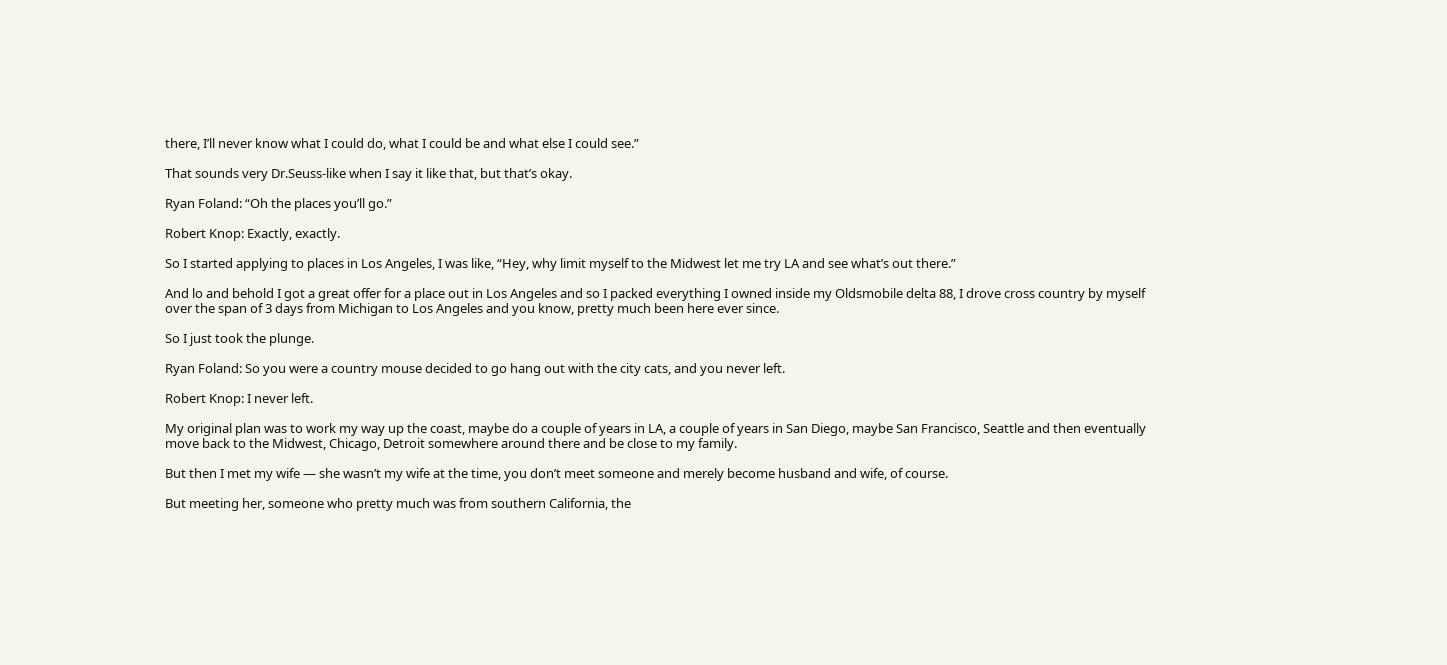there, I’ll never know what I could do, what I could be and what else I could see.”

That sounds very Dr.Seuss-like when I say it like that, but that’s okay.

Ryan Foland: “Oh the places you’ll go.”

Robert Knop: Exactly, exactly.

So I started applying to places in Los Angeles, I was like, “Hey, why limit myself to the Midwest let me try LA and see what’s out there.”

And lo and behold I got a great offer for a place out in Los Angeles and so I packed everything I owned inside my Oldsmobile delta 88, I drove cross country by myself over the span of 3 days from Michigan to Los Angeles and you know, pretty much been here ever since.

So I just took the plunge.

Ryan Foland: So you were a country mouse decided to go hang out with the city cats, and you never left.

Robert Knop: I never left.

My original plan was to work my way up the coast, maybe do a couple of years in LA, a couple of years in San Diego, maybe San Francisco, Seattle and then eventually move back to the Midwest, Chicago, Detroit somewhere around there and be close to my family.

But then I met my wife — she wasn’t my wife at the time, you don’t meet someone and merely become husband and wife, of course.

But meeting her, someone who pretty much was from southern California, the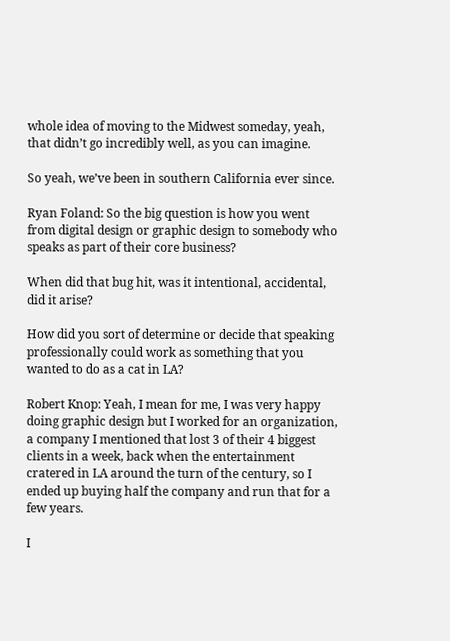whole idea of moving to the Midwest someday, yeah, that didn’t go incredibly well, as you can imagine.

So yeah, we’ve been in southern California ever since.

Ryan Foland: So the big question is how you went from digital design or graphic design to somebody who speaks as part of their core business?

When did that bug hit, was it intentional, accidental, did it arise?

How did you sort of determine or decide that speaking professionally could work as something that you wanted to do as a cat in LA?

Robert Knop: Yeah, I mean for me, I was very happy doing graphic design but I worked for an organization, a company I mentioned that lost 3 of their 4 biggest clients in a week, back when the entertainment cratered in LA around the turn of the century, so I ended up buying half the company and run that for a few years.

I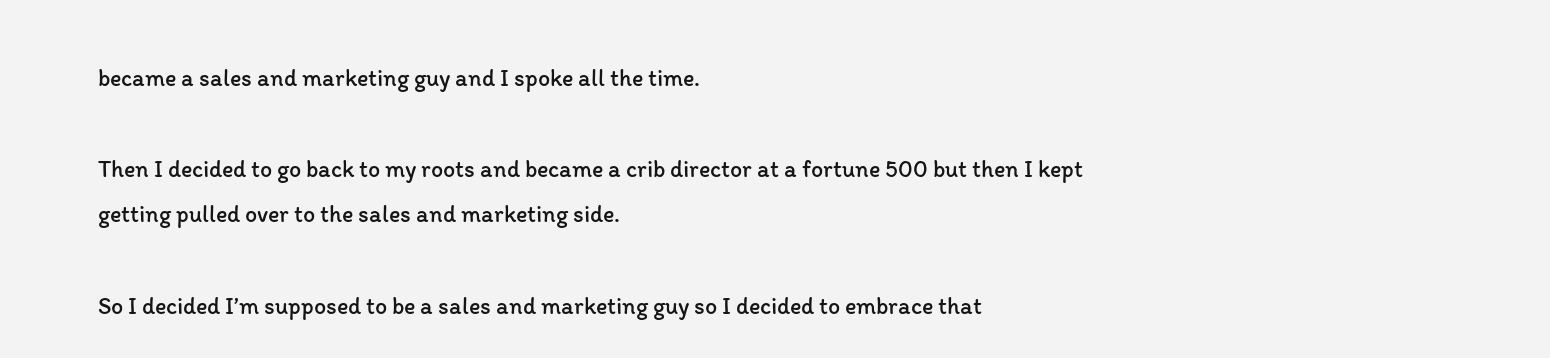became a sales and marketing guy and I spoke all the time.

Then I decided to go back to my roots and became a crib director at a fortune 500 but then I kept getting pulled over to the sales and marketing side.

So I decided I’m supposed to be a sales and marketing guy so I decided to embrace that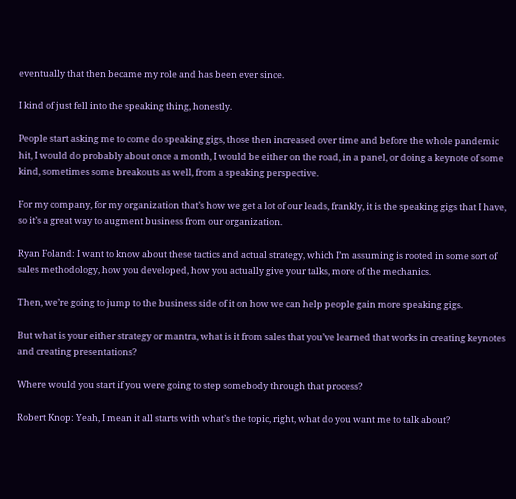eventually that then became my role and has been ever since.

I kind of just fell into the speaking thing, honestly.

People start asking me to come do speaking gigs, those then increased over time and before the whole pandemic hit, I would do probably about once a month, I would be either on the road, in a panel, or doing a keynote of some kind, sometimes some breakouts as well, from a speaking perspective.

For my company, for my organization that’s how we get a lot of our leads, frankly, it is the speaking gigs that I have, so it’s a great way to augment business from our organization.

Ryan Foland: I want to know about these tactics and actual strategy, which I’m assuming is rooted in some sort of sales methodology, how you developed, how you actually give your talks, more of the mechanics.

Then, we’re going to jump to the business side of it on how we can help people gain more speaking gigs.

But what is your either strategy or mantra, what is it from sales that you’ve learned that works in creating keynotes and creating presentations?

Where would you start if you were going to step somebody through that process?

Robert Knop: Yeah, I mean it all starts with what’s the topic, right, what do you want me to talk about?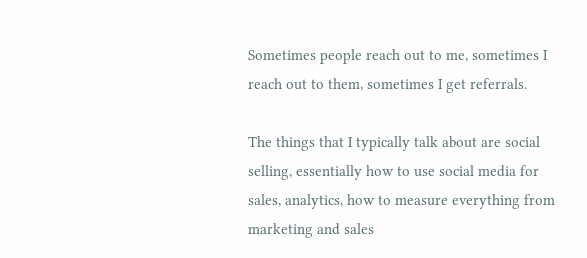Sometimes people reach out to me, sometimes I reach out to them, sometimes I get referrals.

The things that I typically talk about are social selling, essentially how to use social media for sales, analytics, how to measure everything from marketing and sales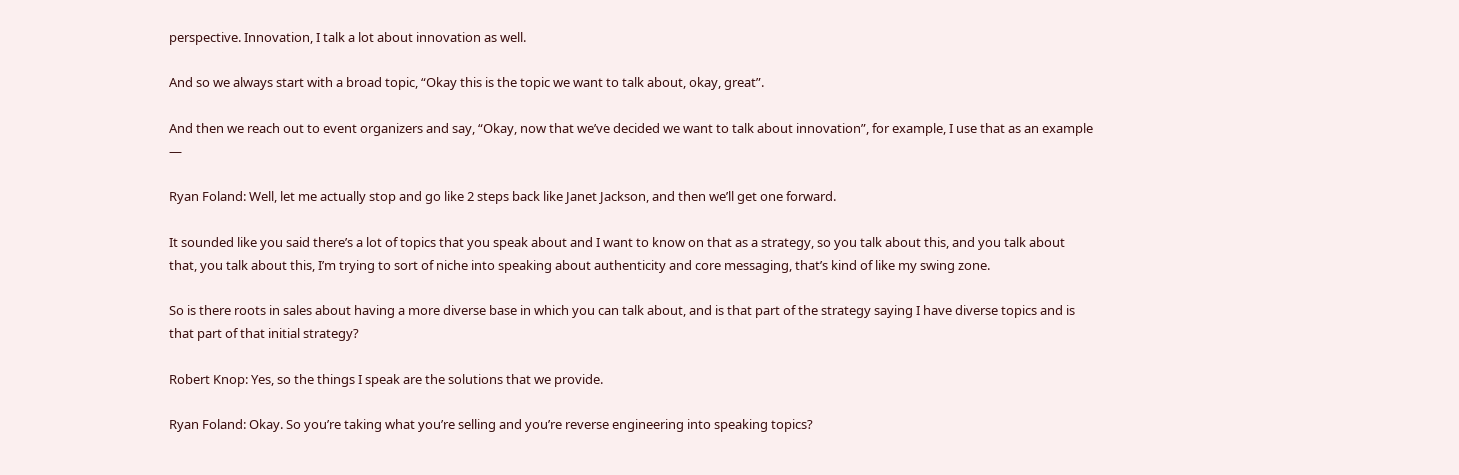perspective. Innovation, I talk a lot about innovation as well.

And so we always start with a broad topic, “Okay this is the topic we want to talk about, okay, great”.

And then we reach out to event organizers and say, “Okay, now that we’ve decided we want to talk about innovation”, for example, I use that as an example —

Ryan Foland: Well, let me actually stop and go like 2 steps back like Janet Jackson, and then we’ll get one forward.

It sounded like you said there’s a lot of topics that you speak about and I want to know on that as a strategy, so you talk about this, and you talk about that, you talk about this, I’m trying to sort of niche into speaking about authenticity and core messaging, that’s kind of like my swing zone.

So is there roots in sales about having a more diverse base in which you can talk about, and is that part of the strategy saying I have diverse topics and is that part of that initial strategy?

Robert Knop: Yes, so the things I speak are the solutions that we provide.

Ryan Foland: Okay. So you’re taking what you’re selling and you’re reverse engineering into speaking topics?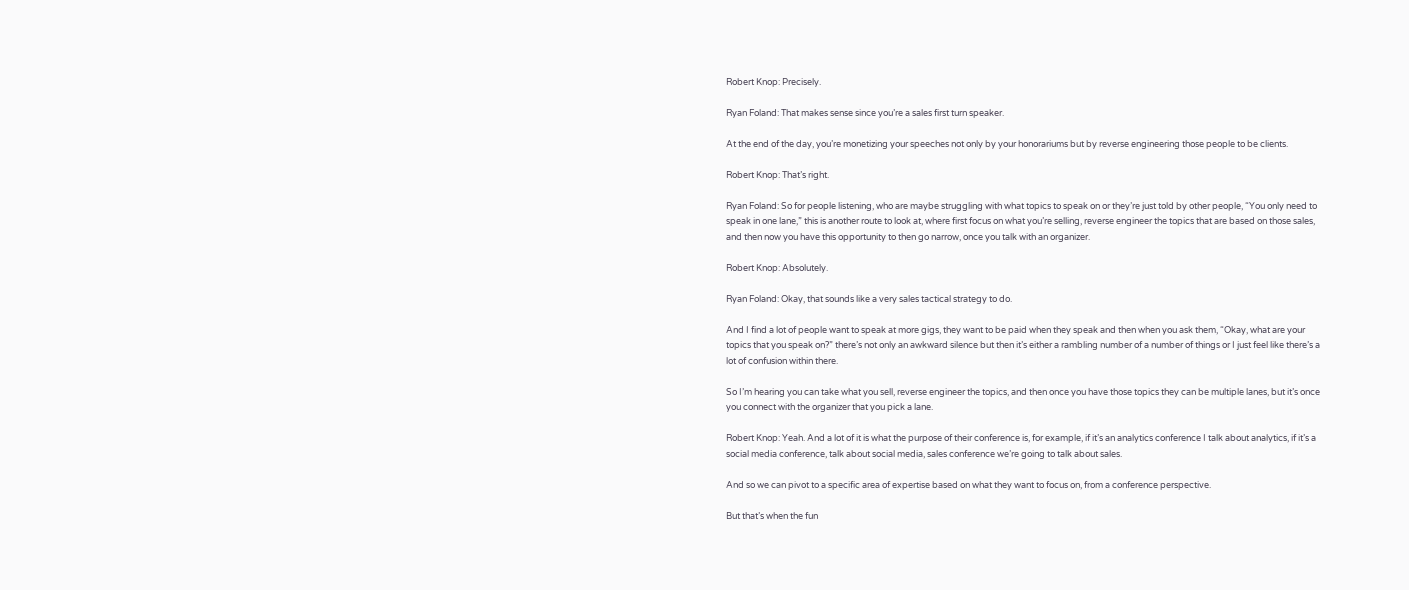Robert Knop: Precisely.

Ryan Foland: That makes sense since you’re a sales first turn speaker.

At the end of the day, you’re monetizing your speeches not only by your honorariums but by reverse engineering those people to be clients.

Robert Knop: That’s right.

Ryan Foland: So for people listening, who are maybe struggling with what topics to speak on or they’re just told by other people, “You only need to speak in one lane,” this is another route to look at, where first focus on what you’re selling, reverse engineer the topics that are based on those sales, and then now you have this opportunity to then go narrow, once you talk with an organizer.

Robert Knop: Absolutely.

Ryan Foland: Okay, that sounds like a very sales tactical strategy to do.

And I find a lot of people want to speak at more gigs, they want to be paid when they speak and then when you ask them, “Okay, what are your topics that you speak on?” there’s not only an awkward silence but then it’s either a rambling number of a number of things or I just feel like there’s a lot of confusion within there.

So I’m hearing you can take what you sell, reverse engineer the topics, and then once you have those topics they can be multiple lanes, but it’s once you connect with the organizer that you pick a lane.

Robert Knop: Yeah. And a lot of it is what the purpose of their conference is, for example, if it’s an analytics conference I talk about analytics, if it’s a social media conference, talk about social media, sales conference we’re going to talk about sales.

And so we can pivot to a specific area of expertise based on what they want to focus on, from a conference perspective.

But that’s when the fun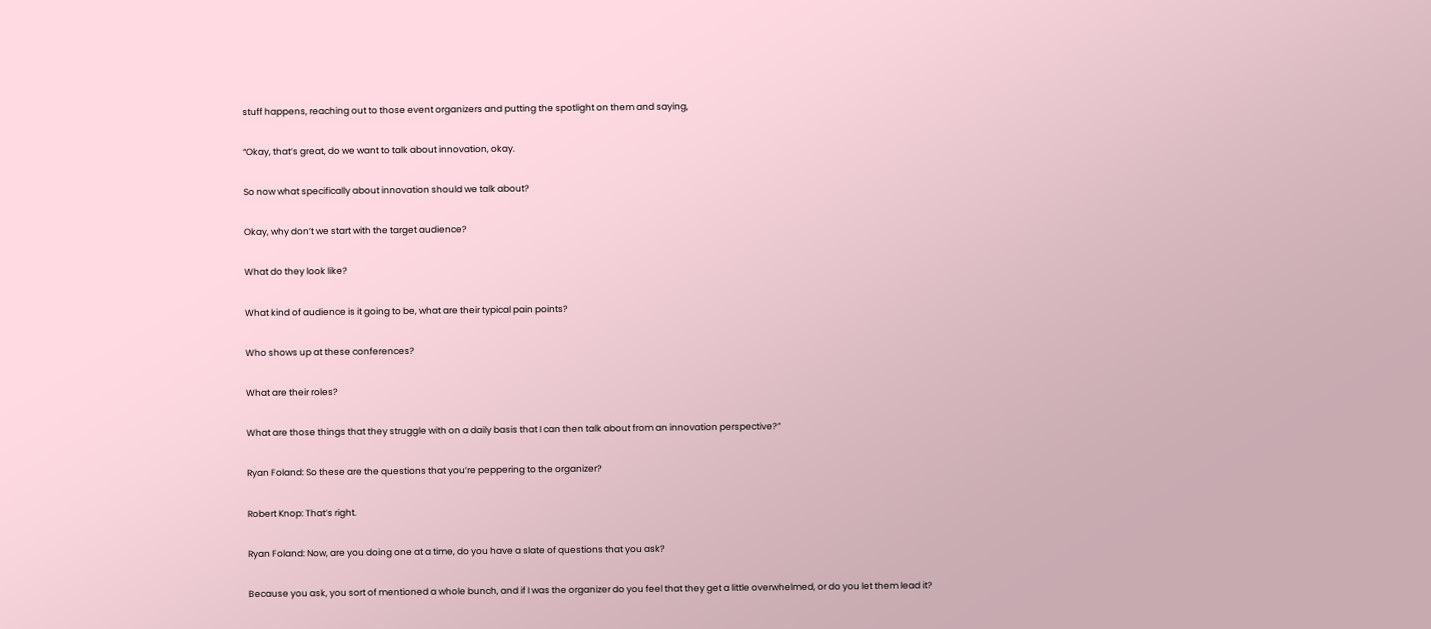stuff happens, reaching out to those event organizers and putting the spotlight on them and saying,

“Okay, that’s great, do we want to talk about innovation, okay.

So now what specifically about innovation should we talk about?

Okay, why don’t we start with the target audience?

What do they look like?

What kind of audience is it going to be, what are their typical pain points?

Who shows up at these conferences?

What are their roles?

What are those things that they struggle with on a daily basis that I can then talk about from an innovation perspective?”

Ryan Foland: So these are the questions that you’re peppering to the organizer?

Robert Knop: That’s right.

Ryan Foland: Now, are you doing one at a time, do you have a slate of questions that you ask?

Because you ask, you sort of mentioned a whole bunch, and if I was the organizer do you feel that they get a little overwhelmed, or do you let them lead it?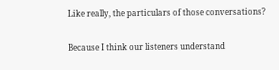Like really, the particulars of those conversations?

Because I think our listeners understand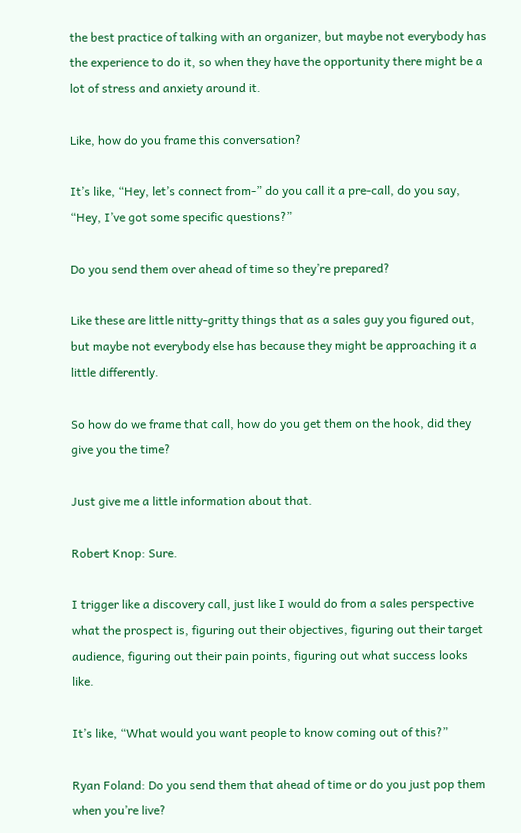the best practice of talking with an organizer, but maybe not everybody has the experience to do it, so when they have the opportunity there might be a lot of stress and anxiety around it.

Like, how do you frame this conversation?

It’s like, “Hey, let’s connect from-” do you call it a pre-call, do you say, “Hey, I’ve got some specific questions?”

Do you send them over ahead of time so they’re prepared?

Like these are little nitty-gritty things that as a sales guy you figured out, but maybe not everybody else has because they might be approaching it a little differently.

So how do we frame that call, how do you get them on the hook, did they give you the time?

Just give me a little information about that.

Robert Knop: Sure.

I trigger like a discovery call, just like I would do from a sales perspective what the prospect is, figuring out their objectives, figuring out their target audience, figuring out their pain points, figuring out what success looks like.

It’s like, “What would you want people to know coming out of this?”

Ryan Foland: Do you send them that ahead of time or do you just pop them when you’re live?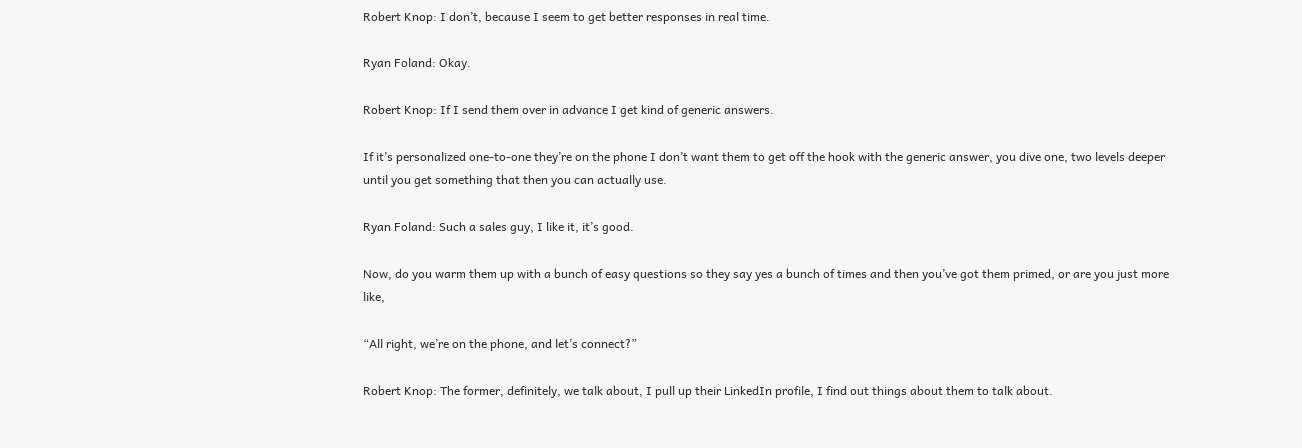Robert Knop: I don’t, because I seem to get better responses in real time.

Ryan Foland: Okay.

Robert Knop: If I send them over in advance I get kind of generic answers.

If it’s personalized one-to-one they’re on the phone I don’t want them to get off the hook with the generic answer, you dive one, two levels deeper until you get something that then you can actually use.

Ryan Foland: Such a sales guy, I like it, it’s good.

Now, do you warm them up with a bunch of easy questions so they say yes a bunch of times and then you’ve got them primed, or are you just more like,

“All right, we’re on the phone, and let’s connect?”

Robert Knop: The former, definitely, we talk about, I pull up their LinkedIn profile, I find out things about them to talk about.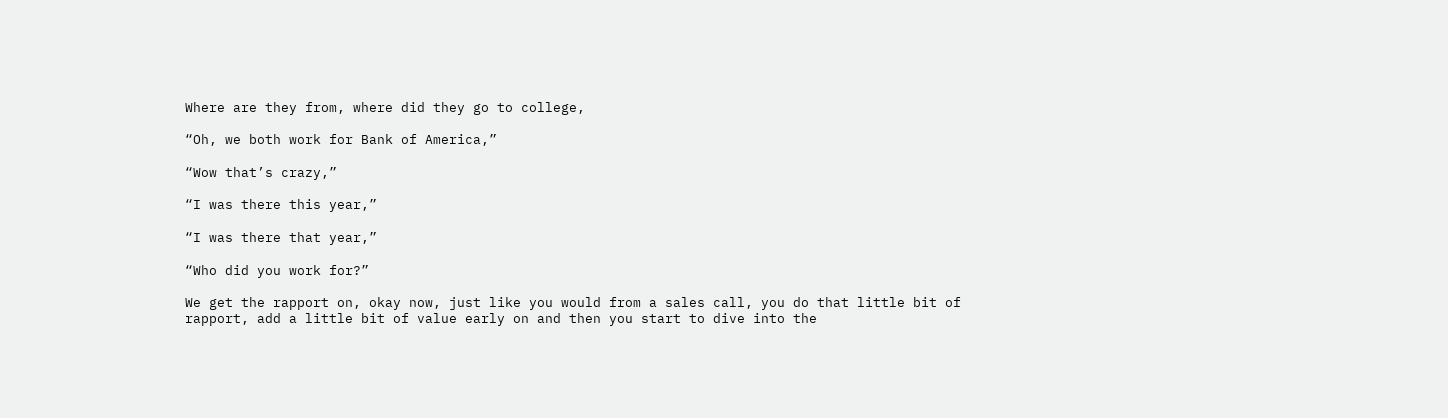Where are they from, where did they go to college,

“Oh, we both work for Bank of America,”

“Wow that’s crazy,”

“I was there this year,”

“I was there that year,”

“Who did you work for?”

We get the rapport on, okay now, just like you would from a sales call, you do that little bit of rapport, add a little bit of value early on and then you start to dive into the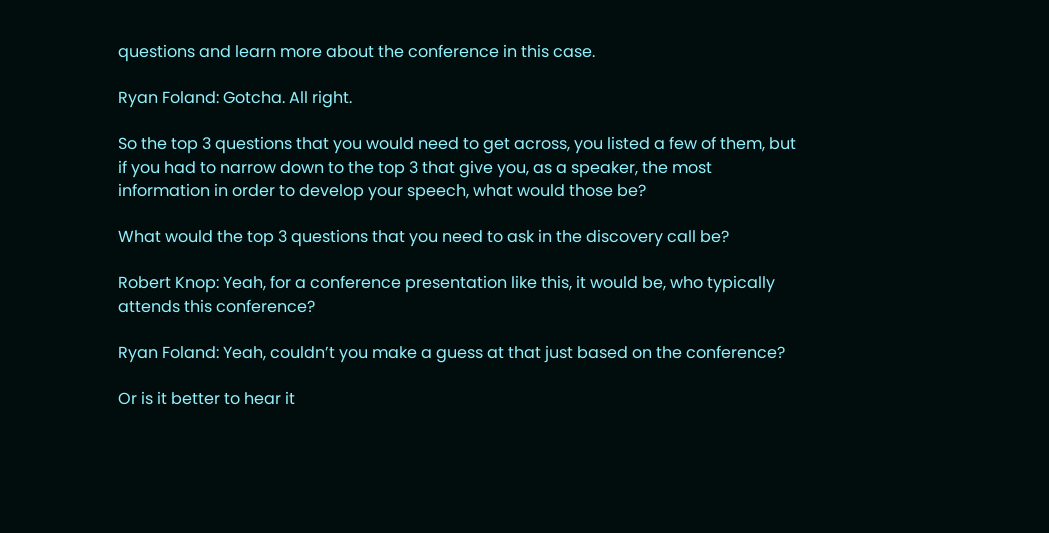questions and learn more about the conference in this case.

Ryan Foland: Gotcha. All right.

So the top 3 questions that you would need to get across, you listed a few of them, but if you had to narrow down to the top 3 that give you, as a speaker, the most information in order to develop your speech, what would those be?

What would the top 3 questions that you need to ask in the discovery call be?

Robert Knop: Yeah, for a conference presentation like this, it would be, who typically attends this conference?

Ryan Foland: Yeah, couldn’t you make a guess at that just based on the conference?

Or is it better to hear it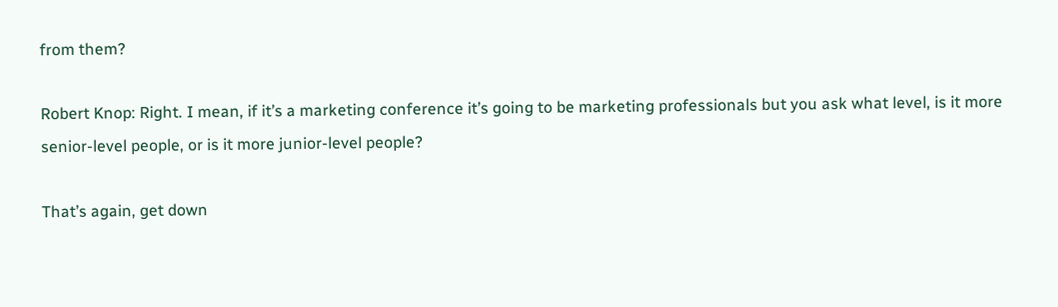from them?

Robert Knop: Right. I mean, if it’s a marketing conference it’s going to be marketing professionals but you ask what level, is it more senior-level people, or is it more junior-level people?

That’s again, get down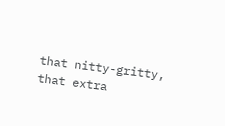that nitty-gritty, that extra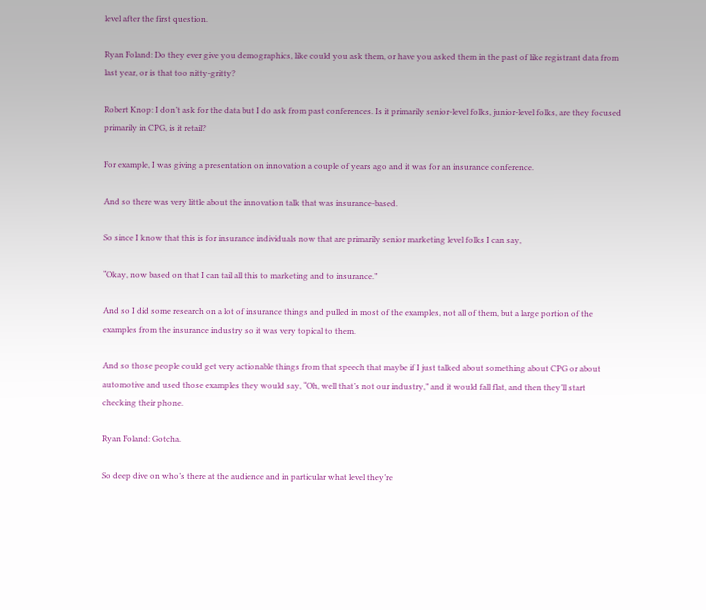level after the first question.

Ryan Foland: Do they ever give you demographics, like could you ask them, or have you asked them in the past of like registrant data from last year, or is that too nitty-gritty?

Robert Knop: I don’t ask for the data but I do ask from past conferences. Is it primarily senior-level folks, junior-level folks, are they focused primarily in CPG, is it retail?

For example, I was giving a presentation on innovation a couple of years ago and it was for an insurance conference.

And so there was very little about the innovation talk that was insurance-based.

So since I know that this is for insurance individuals now that are primarily senior marketing level folks I can say,

“Okay, now based on that I can tail all this to marketing and to insurance.”

And so I did some research on a lot of insurance things and pulled in most of the examples, not all of them, but a large portion of the examples from the insurance industry so it was very topical to them.

And so those people could get very actionable things from that speech that maybe if I just talked about something about CPG or about automotive and used those examples they would say, “Oh, well that’s not our industry,” and it would fall flat, and then they’ll start checking their phone.

Ryan Foland: Gotcha.

So deep dive on who’s there at the audience and in particular what level they’re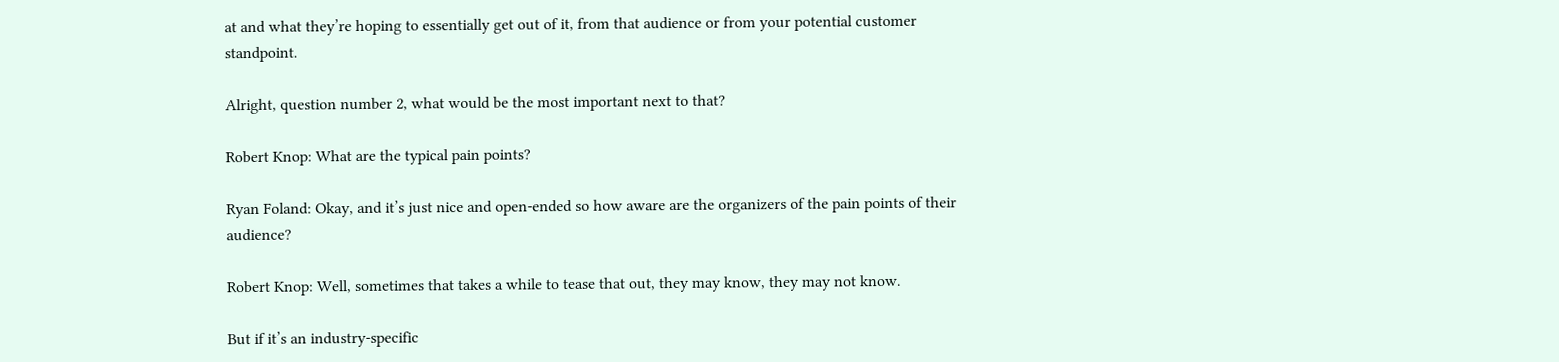at and what they’re hoping to essentially get out of it, from that audience or from your potential customer standpoint.

Alright, question number 2, what would be the most important next to that?

Robert Knop: What are the typical pain points?

Ryan Foland: Okay, and it’s just nice and open-ended so how aware are the organizers of the pain points of their audience?

Robert Knop: Well, sometimes that takes a while to tease that out, they may know, they may not know.

But if it’s an industry-specific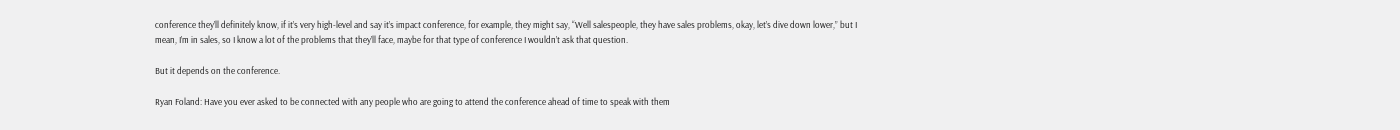conference they’ll definitely know, if it’s very high-level and say it’s impact conference, for example, they might say, “Well salespeople, they have sales problems, okay, let’s dive down lower,” but I mean, I’m in sales, so I know a lot of the problems that they’ll face, maybe for that type of conference I wouldn’t ask that question.

But it depends on the conference.

Ryan Foland: Have you ever asked to be connected with any people who are going to attend the conference ahead of time to speak with them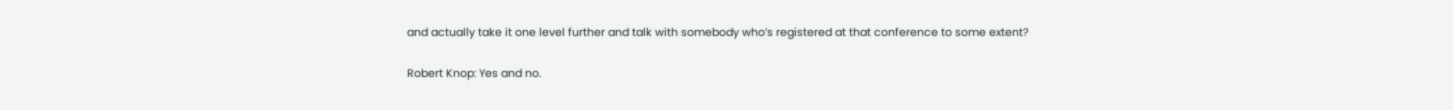and actually take it one level further and talk with somebody who’s registered at that conference to some extent?

Robert Knop: Yes and no.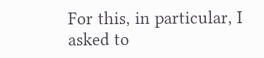For this, in particular, I asked to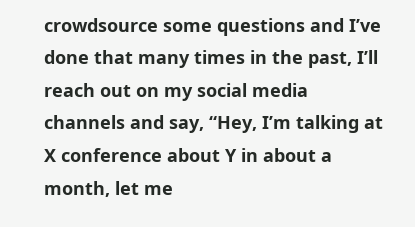crowdsource some questions and I’ve done that many times in the past, I’ll reach out on my social media channels and say, “Hey, I’m talking at X conference about Y in about a month, let me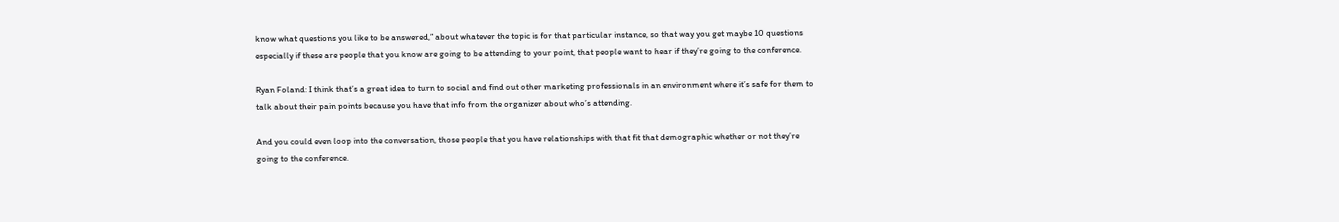know what questions you like to be answered,” about whatever the topic is for that particular instance, so that way you get maybe 10 questions especially if these are people that you know are going to be attending to your point, that people want to hear if they’re going to the conference.

Ryan Foland: I think that’s a great idea to turn to social and find out other marketing professionals in an environment where it’s safe for them to talk about their pain points because you have that info from the organizer about who’s attending.

And you could even loop into the conversation, those people that you have relationships with that fit that demographic whether or not they’re going to the conference.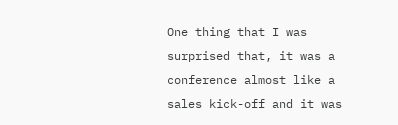One thing that I was surprised that, it was a conference almost like a sales kick-off and it was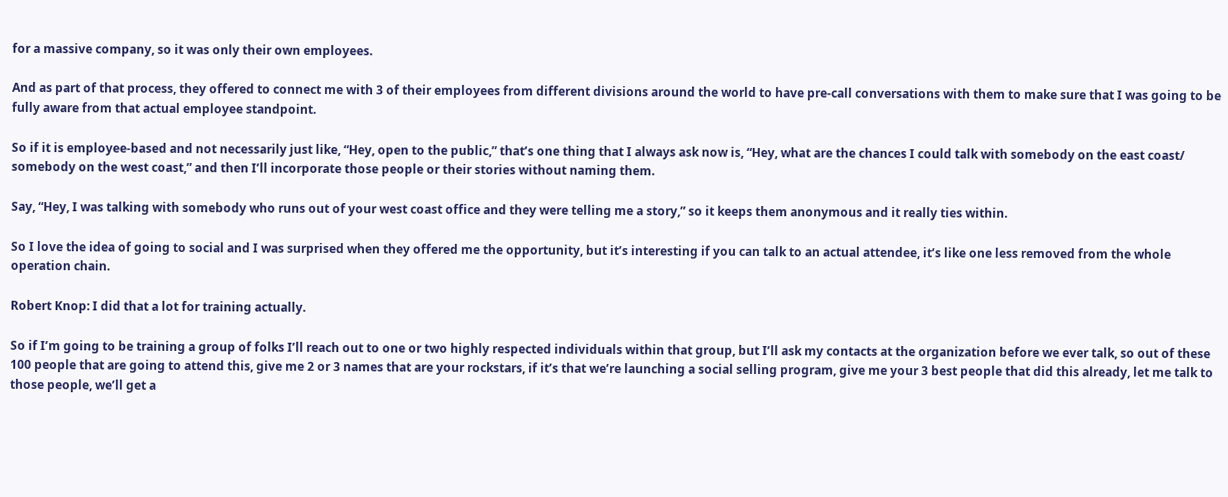for a massive company, so it was only their own employees.

And as part of that process, they offered to connect me with 3 of their employees from different divisions around the world to have pre-call conversations with them to make sure that I was going to be fully aware from that actual employee standpoint.

So if it is employee-based and not necessarily just like, “Hey, open to the public,” that’s one thing that I always ask now is, “Hey, what are the chances I could talk with somebody on the east coast/ somebody on the west coast,” and then I’ll incorporate those people or their stories without naming them.

Say, “Hey, I was talking with somebody who runs out of your west coast office and they were telling me a story,” so it keeps them anonymous and it really ties within.

So I love the idea of going to social and I was surprised when they offered me the opportunity, but it’s interesting if you can talk to an actual attendee, it’s like one less removed from the whole operation chain.

Robert Knop: I did that a lot for training actually.

So if I’m going to be training a group of folks I’ll reach out to one or two highly respected individuals within that group, but I’ll ask my contacts at the organization before we ever talk, so out of these 100 people that are going to attend this, give me 2 or 3 names that are your rockstars, if it’s that we’re launching a social selling program, give me your 3 best people that did this already, let me talk to those people, we’ll get a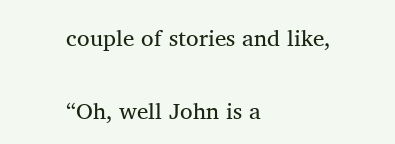couple of stories and like,

“Oh, well John is a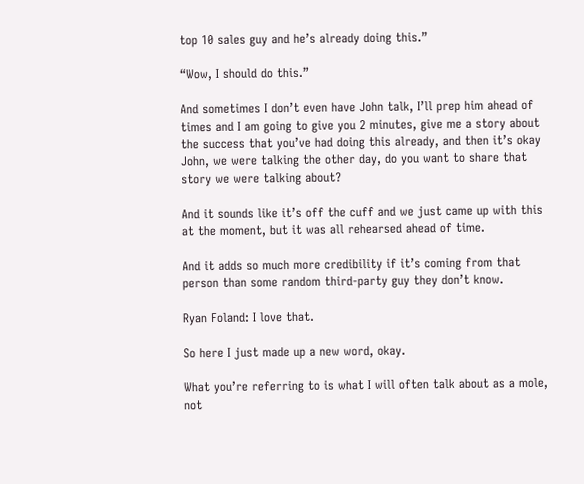top 10 sales guy and he’s already doing this.”

“Wow, I should do this.”

And sometimes I don’t even have John talk, I’ll prep him ahead of times and I am going to give you 2 minutes, give me a story about the success that you’ve had doing this already, and then it’s okay John, we were talking the other day, do you want to share that story we were talking about?

And it sounds like it’s off the cuff and we just came up with this at the moment, but it was all rehearsed ahead of time.

And it adds so much more credibility if it’s coming from that person than some random third-party guy they don’t know.

Ryan Foland: I love that.

So here I just made up a new word, okay.

What you’re referring to is what I will often talk about as a mole, not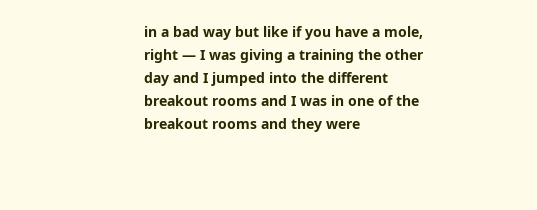in a bad way but like if you have a mole, right — I was giving a training the other day and I jumped into the different breakout rooms and I was in one of the breakout rooms and they were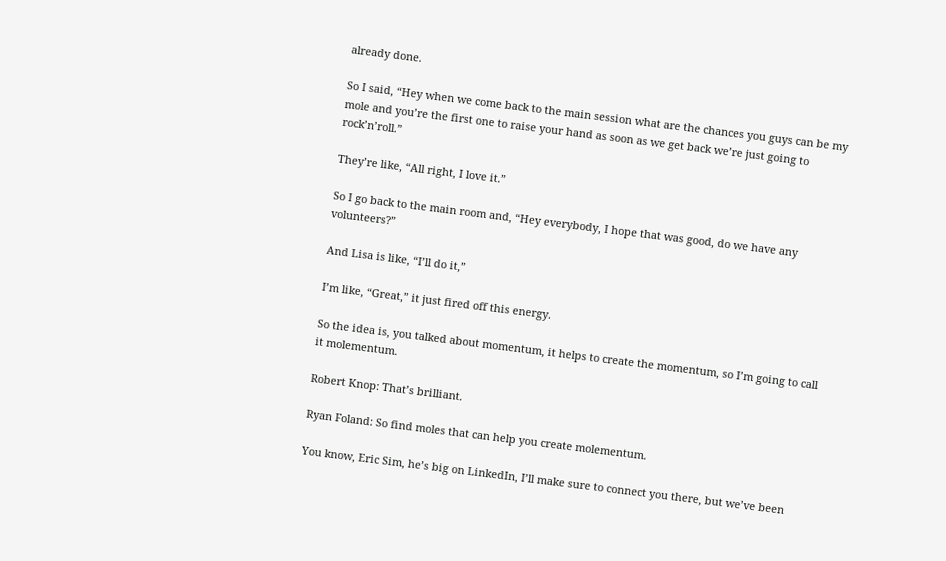already done.

So I said, “Hey when we come back to the main session what are the chances you guys can be my mole and you’re the first one to raise your hand as soon as we get back we’re just going to rock’n’roll.”

They’re like, “All right, I love it.”

So I go back to the main room and, “Hey everybody, I hope that was good, do we have any volunteers?”

And Lisa is like, “I’ll do it,”

I’m like, “Great,” it just fired off this energy.

So the idea is, you talked about momentum, it helps to create the momentum, so I’m going to call it molementum.

Robert Knop: That’s brilliant.

Ryan Foland: So find moles that can help you create molementum.

You know, Eric Sim, he’s big on LinkedIn, I’ll make sure to connect you there, but we’ve been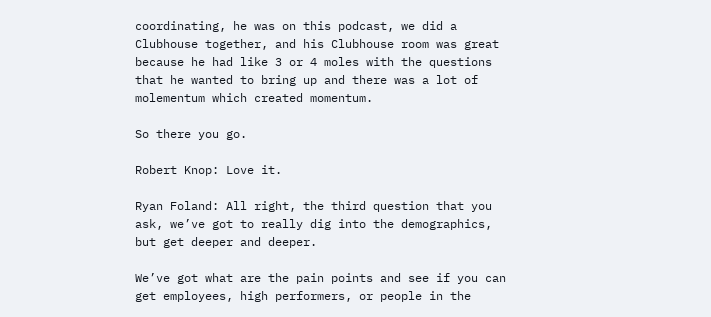coordinating, he was on this podcast, we did a Clubhouse together, and his Clubhouse room was great because he had like 3 or 4 moles with the questions that he wanted to bring up and there was a lot of molementum which created momentum.

So there you go.

Robert Knop: Love it.

Ryan Foland: All right, the third question that you ask, we’ve got to really dig into the demographics, but get deeper and deeper.

We’ve got what are the pain points and see if you can get employees, high performers, or people in the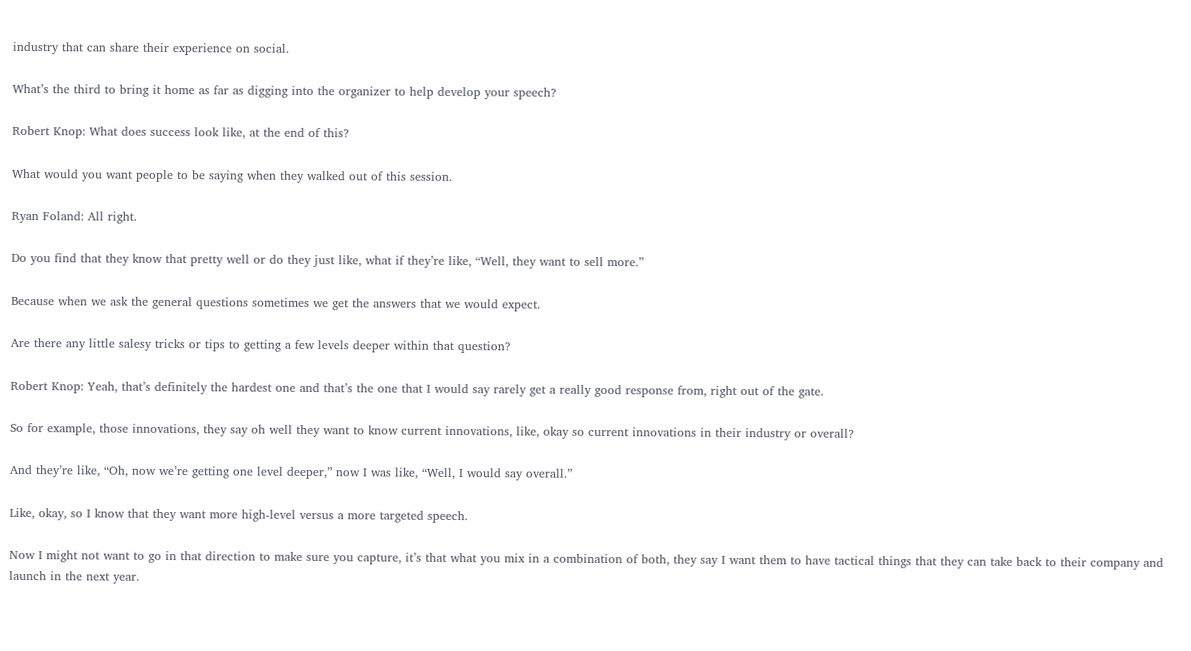industry that can share their experience on social.

What’s the third to bring it home as far as digging into the organizer to help develop your speech?

Robert Knop: What does success look like, at the end of this?

What would you want people to be saying when they walked out of this session.

Ryan Foland: All right.

Do you find that they know that pretty well or do they just like, what if they’re like, “Well, they want to sell more.”

Because when we ask the general questions sometimes we get the answers that we would expect.

Are there any little salesy tricks or tips to getting a few levels deeper within that question?

Robert Knop: Yeah, that’s definitely the hardest one and that’s the one that I would say rarely get a really good response from, right out of the gate.

So for example, those innovations, they say oh well they want to know current innovations, like, okay so current innovations in their industry or overall?

And they’re like, “Oh, now we’re getting one level deeper,” now I was like, “Well, I would say overall.”

Like, okay, so I know that they want more high-level versus a more targeted speech.

Now I might not want to go in that direction to make sure you capture, it’s that what you mix in a combination of both, they say I want them to have tactical things that they can take back to their company and launch in the next year.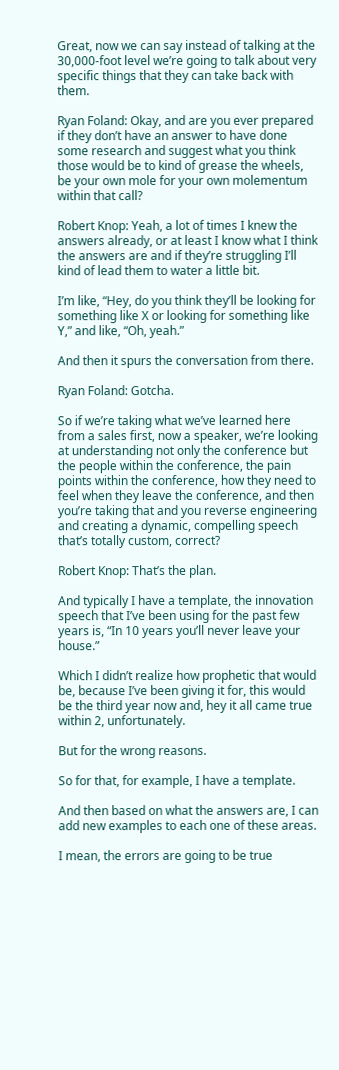Great, now we can say instead of talking at the 30,000-foot level we’re going to talk about very specific things that they can take back with them.

Ryan Foland: Okay, and are you ever prepared if they don’t have an answer to have done some research and suggest what you think those would be to kind of grease the wheels, be your own mole for your own molementum within that call?

Robert Knop: Yeah, a lot of times I knew the answers already, or at least I know what I think the answers are and if they’re struggling I’ll kind of lead them to water a little bit.

I’m like, “Hey, do you think they’ll be looking for something like X or looking for something like Y,” and like, “Oh, yeah.”

And then it spurs the conversation from there.

Ryan Foland: Gotcha.

So if we’re taking what we’ve learned here from a sales first, now a speaker, we’re looking at understanding not only the conference but the people within the conference, the pain points within the conference, how they need to feel when they leave the conference, and then you’re taking that and you reverse engineering and creating a dynamic, compelling speech that’s totally custom, correct?

Robert Knop: That’s the plan.

And typically I have a template, the innovation speech that I’ve been using for the past few years is, “In 10 years you’ll never leave your house.”

Which I didn’t realize how prophetic that would be, because I’ve been giving it for, this would be the third year now and, hey it all came true within 2, unfortunately.

But for the wrong reasons.

So for that, for example, I have a template.

And then based on what the answers are, I can add new examples to each one of these areas.

I mean, the errors are going to be true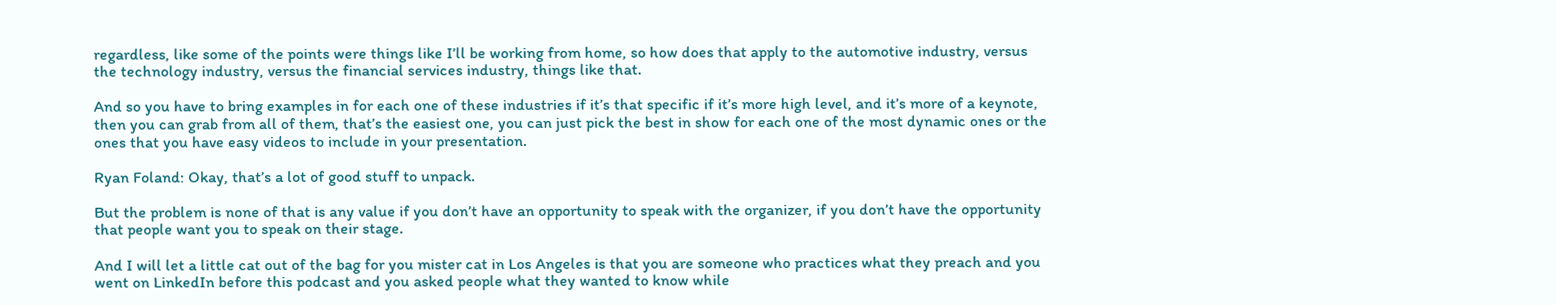regardless, like some of the points were things like I’ll be working from home, so how does that apply to the automotive industry, versus the technology industry, versus the financial services industry, things like that.

And so you have to bring examples in for each one of these industries if it’s that specific if it’s more high level, and it’s more of a keynote, then you can grab from all of them, that’s the easiest one, you can just pick the best in show for each one of the most dynamic ones or the ones that you have easy videos to include in your presentation.

Ryan Foland: Okay, that’s a lot of good stuff to unpack.

But the problem is none of that is any value if you don’t have an opportunity to speak with the organizer, if you don’t have the opportunity that people want you to speak on their stage.

And I will let a little cat out of the bag for you mister cat in Los Angeles is that you are someone who practices what they preach and you went on LinkedIn before this podcast and you asked people what they wanted to know while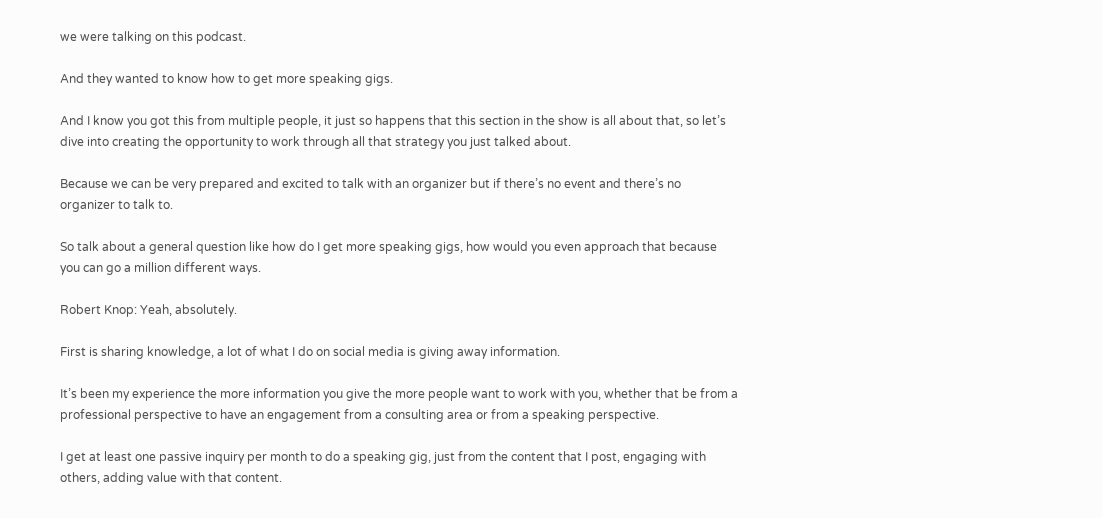we were talking on this podcast.

And they wanted to know how to get more speaking gigs.

And I know you got this from multiple people, it just so happens that this section in the show is all about that, so let’s dive into creating the opportunity to work through all that strategy you just talked about.

Because we can be very prepared and excited to talk with an organizer but if there’s no event and there’s no organizer to talk to.

So talk about a general question like how do I get more speaking gigs, how would you even approach that because you can go a million different ways.

Robert Knop: Yeah, absolutely.

First is sharing knowledge, a lot of what I do on social media is giving away information.

It’s been my experience the more information you give the more people want to work with you, whether that be from a professional perspective to have an engagement from a consulting area or from a speaking perspective.

I get at least one passive inquiry per month to do a speaking gig, just from the content that I post, engaging with others, adding value with that content.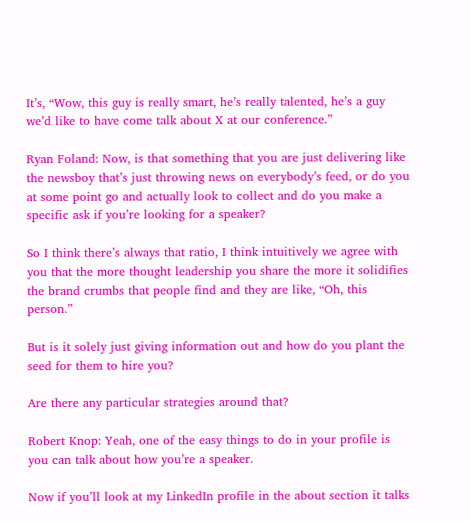It’s, “Wow, this guy is really smart, he’s really talented, he’s a guy we’d like to have come talk about X at our conference.”

Ryan Foland: Now, is that something that you are just delivering like the newsboy that’s just throwing news on everybody’s feed, or do you at some point go and actually look to collect and do you make a specific ask if you’re looking for a speaker?

So I think there’s always that ratio, I think intuitively we agree with you that the more thought leadership you share the more it solidifies the brand crumbs that people find and they are like, “Oh, this person.”

But is it solely just giving information out and how do you plant the seed for them to hire you?

Are there any particular strategies around that?

Robert Knop: Yeah, one of the easy things to do in your profile is you can talk about how you’re a speaker.

Now if you’ll look at my LinkedIn profile in the about section it talks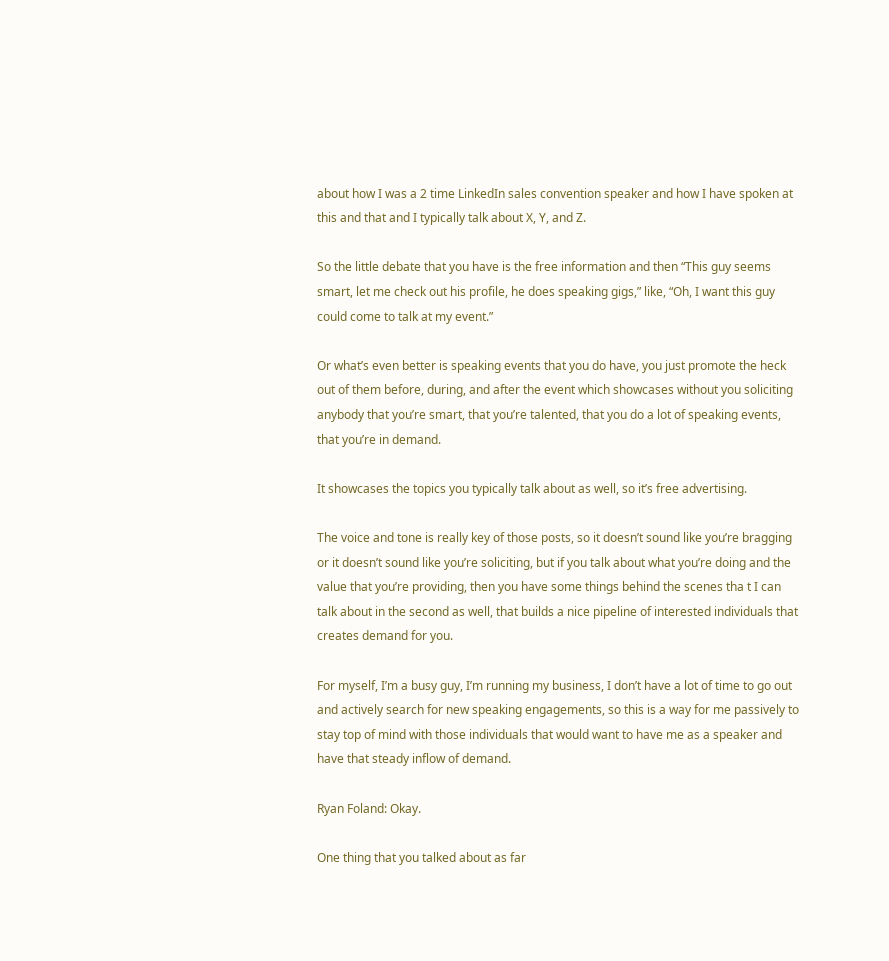about how I was a 2 time LinkedIn sales convention speaker and how I have spoken at this and that and I typically talk about X, Y, and Z.

So the little debate that you have is the free information and then “This guy seems smart, let me check out his profile, he does speaking gigs,” like, “Oh, I want this guy could come to talk at my event.”

Or what’s even better is speaking events that you do have, you just promote the heck out of them before, during, and after the event which showcases without you soliciting anybody that you’re smart, that you’re talented, that you do a lot of speaking events, that you’re in demand.

It showcases the topics you typically talk about as well, so it’s free advertising.

The voice and tone is really key of those posts, so it doesn’t sound like you’re bragging or it doesn’t sound like you’re soliciting, but if you talk about what you’re doing and the value that you’re providing, then you have some things behind the scenes tha t I can talk about in the second as well, that builds a nice pipeline of interested individuals that creates demand for you.

For myself, I’m a busy guy, I’m running my business, I don’t have a lot of time to go out and actively search for new speaking engagements, so this is a way for me passively to stay top of mind with those individuals that would want to have me as a speaker and have that steady inflow of demand.

Ryan Foland: Okay.

One thing that you talked about as far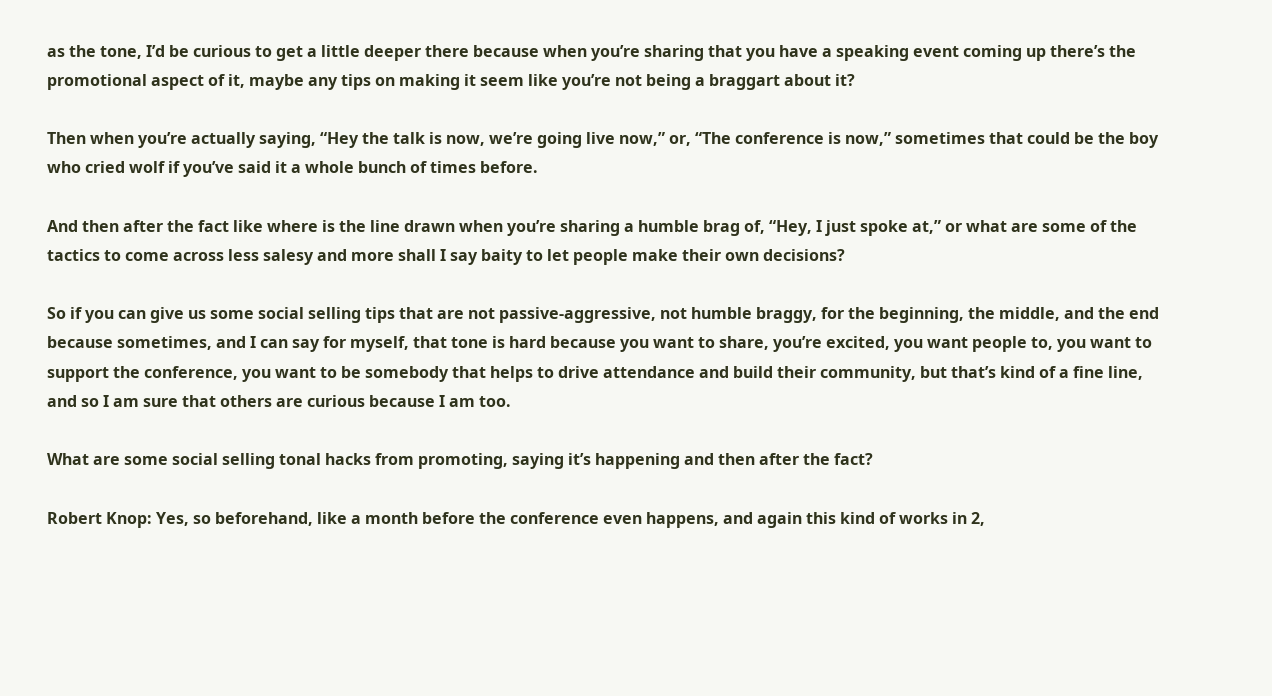as the tone, I’d be curious to get a little deeper there because when you’re sharing that you have a speaking event coming up there’s the promotional aspect of it, maybe any tips on making it seem like you’re not being a braggart about it?

Then when you’re actually saying, “Hey the talk is now, we’re going live now,” or, “The conference is now,” sometimes that could be the boy who cried wolf if you’ve said it a whole bunch of times before.

And then after the fact like where is the line drawn when you’re sharing a humble brag of, “Hey, I just spoke at,” or what are some of the tactics to come across less salesy and more shall I say baity to let people make their own decisions?

So if you can give us some social selling tips that are not passive-aggressive, not humble braggy, for the beginning, the middle, and the end because sometimes, and I can say for myself, that tone is hard because you want to share, you’re excited, you want people to, you want to support the conference, you want to be somebody that helps to drive attendance and build their community, but that’s kind of a fine line, and so I am sure that others are curious because I am too.

What are some social selling tonal hacks from promoting, saying it’s happening and then after the fact?

Robert Knop: Yes, so beforehand, like a month before the conference even happens, and again this kind of works in 2,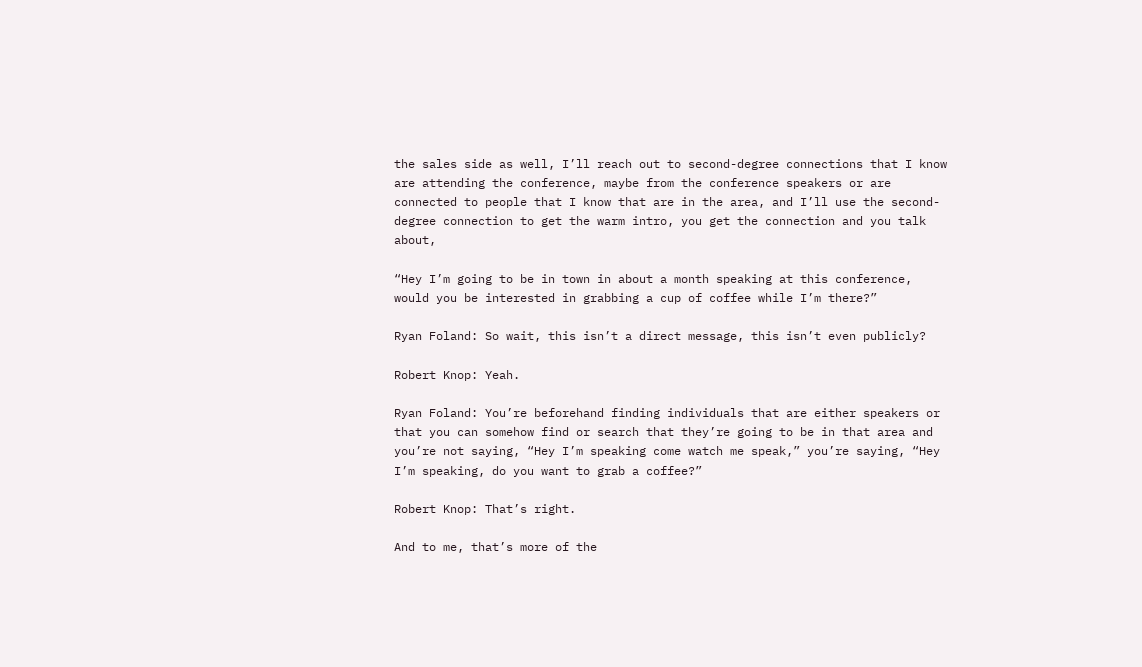the sales side as well, I’ll reach out to second-degree connections that I know are attending the conference, maybe from the conference speakers or are connected to people that I know that are in the area, and I’ll use the second-degree connection to get the warm intro, you get the connection and you talk about,

“Hey I’m going to be in town in about a month speaking at this conference, would you be interested in grabbing a cup of coffee while I’m there?”

Ryan Foland: So wait, this isn’t a direct message, this isn’t even publicly?

Robert Knop: Yeah.

Ryan Foland: You’re beforehand finding individuals that are either speakers or that you can somehow find or search that they’re going to be in that area and you’re not saying, “Hey I’m speaking come watch me speak,” you’re saying, “Hey I’m speaking, do you want to grab a coffee?”

Robert Knop: That’s right.

And to me, that’s more of the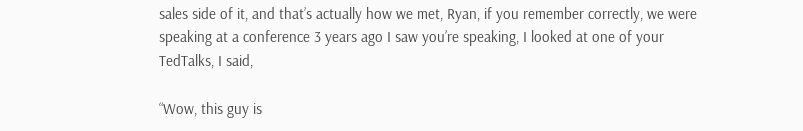sales side of it, and that’s actually how we met, Ryan, if you remember correctly, we were speaking at a conference 3 years ago I saw you’re speaking, I looked at one of your TedTalks, I said,

“Wow, this guy is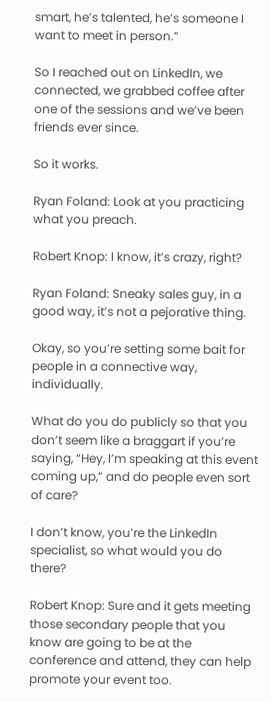smart, he’s talented, he’s someone I want to meet in person.”

So I reached out on LinkedIn, we connected, we grabbed coffee after one of the sessions and we’ve been friends ever since.

So it works.

Ryan Foland: Look at you practicing what you preach.

Robert Knop: I know, it’s crazy, right?

Ryan Foland: Sneaky sales guy, in a good way, it’s not a pejorative thing.

Okay, so you’re setting some bait for people in a connective way, individually.

What do you do publicly so that you don’t seem like a braggart if you’re saying, “Hey, I’m speaking at this event coming up,” and do people even sort of care?

I don’t know, you’re the LinkedIn specialist, so what would you do there?

Robert Knop: Sure and it gets meeting those secondary people that you know are going to be at the conference and attend, they can help promote your event too.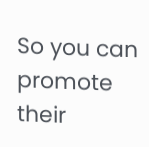So you can promote their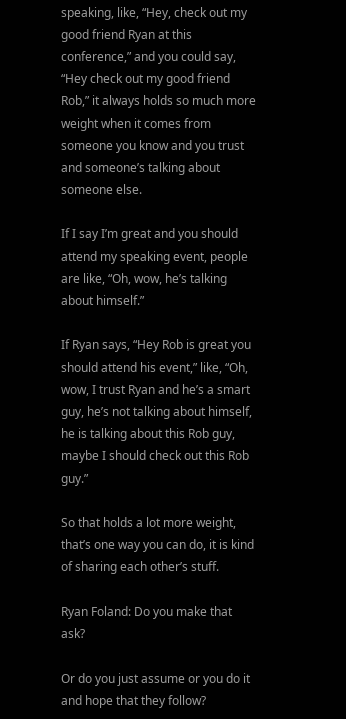speaking, like, “Hey, check out my good friend Ryan at this conference,” and you could say, “Hey check out my good friend Rob,” it always holds so much more weight when it comes from someone you know and you trust and someone’s talking about someone else.

If I say I’m great and you should attend my speaking event, people are like, “Oh, wow, he’s talking about himself.”

If Ryan says, “Hey Rob is great you should attend his event,” like, “Oh, wow, I trust Ryan and he’s a smart guy, he’s not talking about himself, he is talking about this Rob guy, maybe I should check out this Rob guy.”

So that holds a lot more weight, that’s one way you can do, it is kind of sharing each other’s stuff.

Ryan Foland: Do you make that ask?

Or do you just assume or you do it and hope that they follow?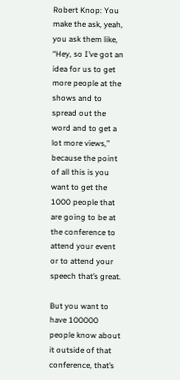Robert Knop: You make the ask, yeah, you ask them like, “Hey, so I’ve got an idea for us to get more people at the shows and to spread out the word and to get a lot more views,” because the point of all this is you want to get the 1000 people that are going to be at the conference to attend your event or to attend your speech that’s great.

But you want to have 100000 people know about it outside of that conference, that’s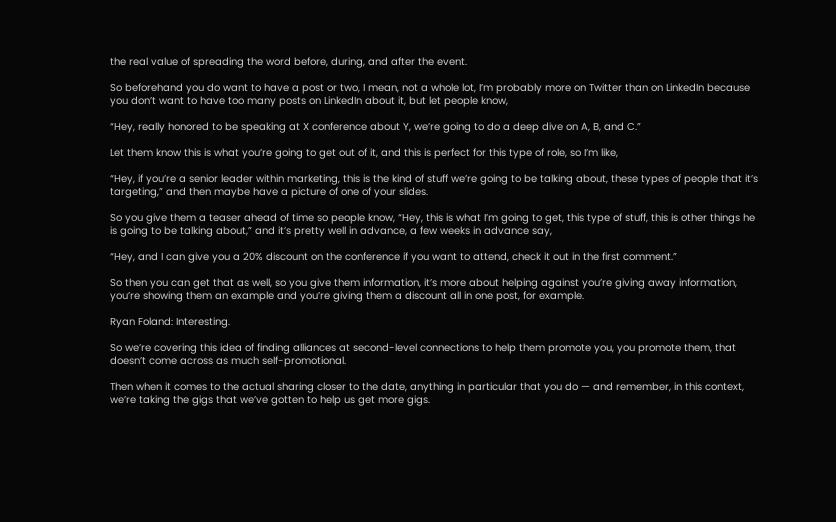the real value of spreading the word before, during, and after the event.

So beforehand you do want to have a post or two, I mean, not a whole lot, I’m probably more on Twitter than on LinkedIn because you don’t want to have too many posts on LinkedIn about it, but let people know,

“Hey, really honored to be speaking at X conference about Y, we’re going to do a deep dive on A, B, and C.”

Let them know this is what you’re going to get out of it, and this is perfect for this type of role, so I’m like,

“Hey, if you’re a senior leader within marketing, this is the kind of stuff we’re going to be talking about, these types of people that it’s targeting,” and then maybe have a picture of one of your slides.

So you give them a teaser ahead of time so people know, “Hey, this is what I’m going to get, this type of stuff, this is other things he is going to be talking about,” and it’s pretty well in advance, a few weeks in advance say,

“Hey, and I can give you a 20% discount on the conference if you want to attend, check it out in the first comment.”

So then you can get that as well, so you give them information, it’s more about helping against you’re giving away information, you’re showing them an example and you’re giving them a discount all in one post, for example.

Ryan Foland: Interesting.

So we’re covering this idea of finding alliances at second-level connections to help them promote you, you promote them, that doesn’t come across as much self-promotional.

Then when it comes to the actual sharing closer to the date, anything in particular that you do — and remember, in this context, we’re taking the gigs that we’ve gotten to help us get more gigs.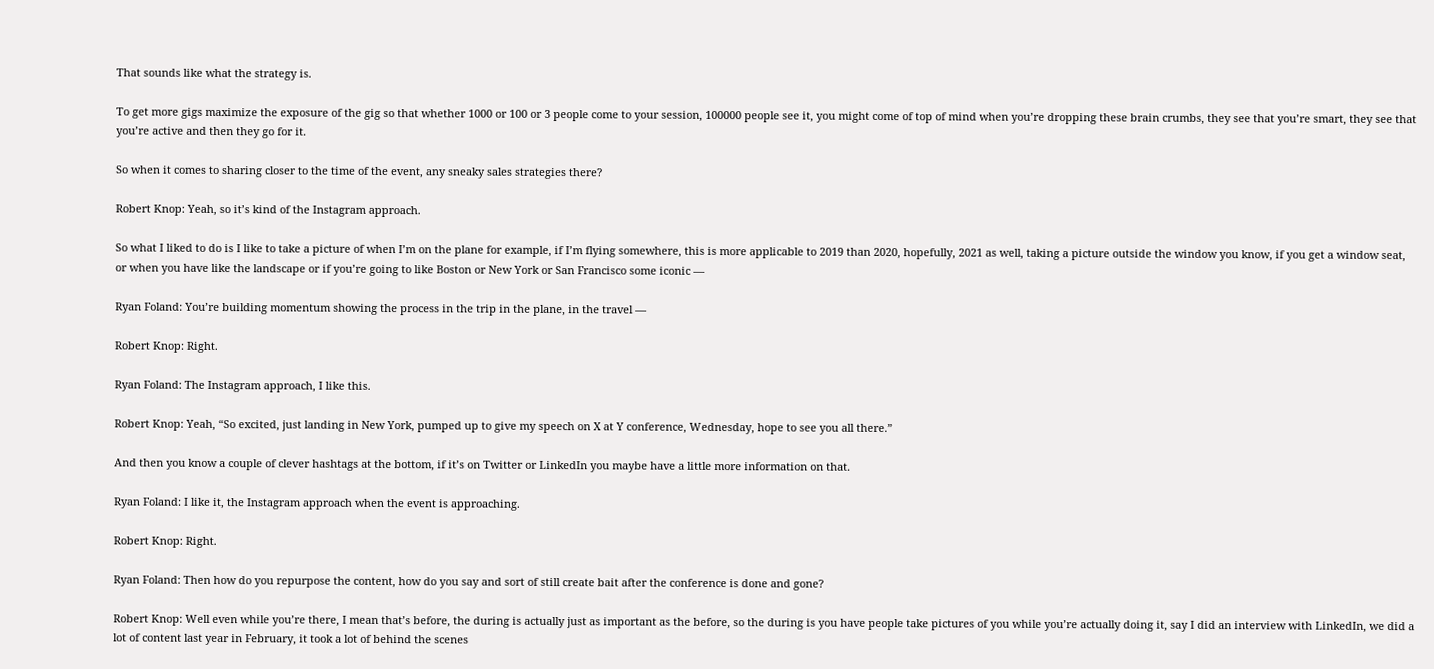That sounds like what the strategy is.

To get more gigs maximize the exposure of the gig so that whether 1000 or 100 or 3 people come to your session, 100000 people see it, you might come of top of mind when you’re dropping these brain crumbs, they see that you’re smart, they see that you’re active and then they go for it.

So when it comes to sharing closer to the time of the event, any sneaky sales strategies there?

Robert Knop: Yeah, so it’s kind of the Instagram approach.

So what I liked to do is I like to take a picture of when I’m on the plane for example, if I’m flying somewhere, this is more applicable to 2019 than 2020, hopefully, 2021 as well, taking a picture outside the window you know, if you get a window seat, or when you have like the landscape or if you’re going to like Boston or New York or San Francisco some iconic —

Ryan Foland: You’re building momentum showing the process in the trip in the plane, in the travel —

Robert Knop: Right.

Ryan Foland: The Instagram approach, I like this.

Robert Knop: Yeah, “So excited, just landing in New York, pumped up to give my speech on X at Y conference, Wednesday, hope to see you all there.”

And then you know a couple of clever hashtags at the bottom, if it’s on Twitter or LinkedIn you maybe have a little more information on that.

Ryan Foland: I like it, the Instagram approach when the event is approaching.

Robert Knop: Right.

Ryan Foland: Then how do you repurpose the content, how do you say and sort of still create bait after the conference is done and gone?

Robert Knop: Well even while you’re there, I mean that’s before, the during is actually just as important as the before, so the during is you have people take pictures of you while you’re actually doing it, say I did an interview with LinkedIn, we did a lot of content last year in February, it took a lot of behind the scenes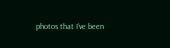photos that I’ve been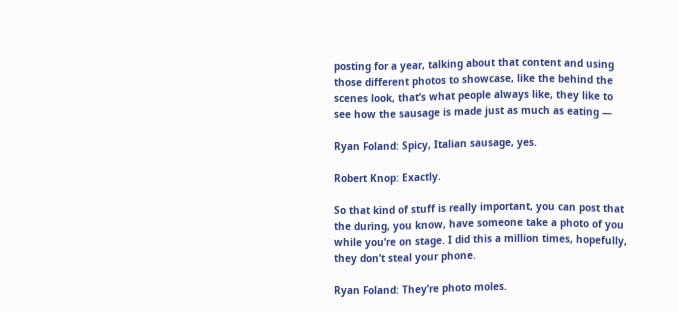posting for a year, talking about that content and using those different photos to showcase, like the behind the scenes look, that’s what people always like, they like to see how the sausage is made just as much as eating —

Ryan Foland: Spicy, Italian sausage, yes.

Robert Knop: Exactly.

So that kind of stuff is really important, you can post that the during, you know, have someone take a photo of you while you’re on stage. I did this a million times, hopefully, they don’t steal your phone.

Ryan Foland: They’re photo moles.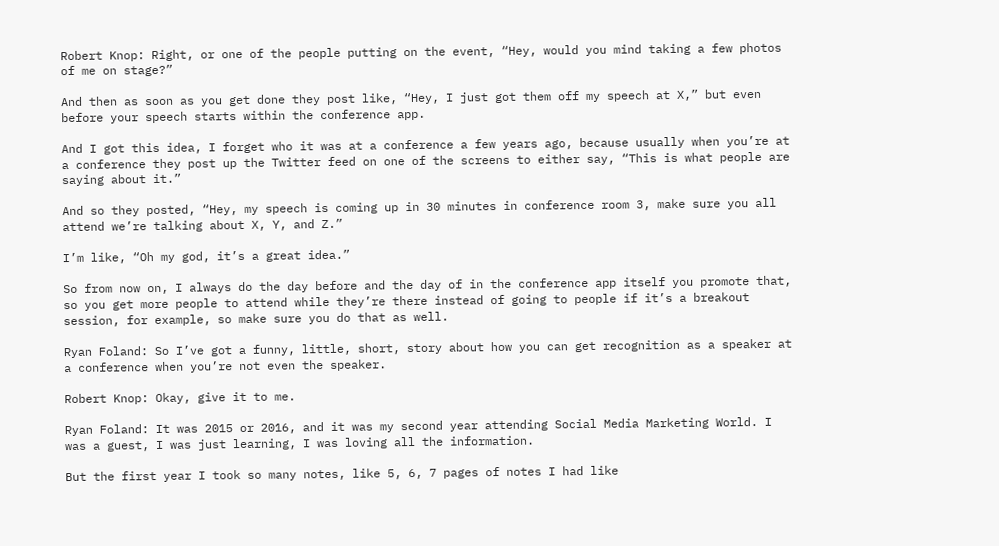Robert Knop: Right, or one of the people putting on the event, “Hey, would you mind taking a few photos of me on stage?”

And then as soon as you get done they post like, “Hey, I just got them off my speech at X,” but even before your speech starts within the conference app.

And I got this idea, I forget who it was at a conference a few years ago, because usually when you’re at a conference they post up the Twitter feed on one of the screens to either say, “This is what people are saying about it.”

And so they posted, “Hey, my speech is coming up in 30 minutes in conference room 3, make sure you all attend we’re talking about X, Y, and Z.”

I’m like, “Oh my god, it’s a great idea.”

So from now on, I always do the day before and the day of in the conference app itself you promote that, so you get more people to attend while they’re there instead of going to people if it’s a breakout session, for example, so make sure you do that as well.

Ryan Foland: So I’ve got a funny, little, short, story about how you can get recognition as a speaker at a conference when you’re not even the speaker.

Robert Knop: Okay, give it to me.

Ryan Foland: It was 2015 or 2016, and it was my second year attending Social Media Marketing World. I was a guest, I was just learning, I was loving all the information.

But the first year I took so many notes, like 5, 6, 7 pages of notes I had like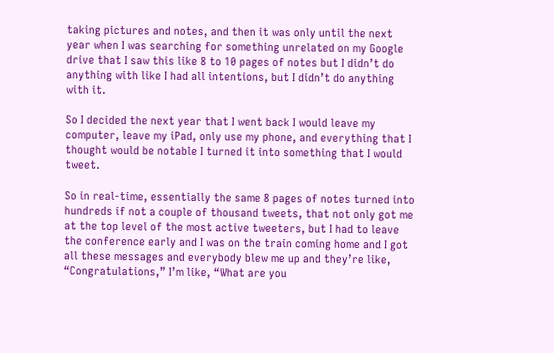taking pictures and notes, and then it was only until the next year when I was searching for something unrelated on my Google drive that I saw this like 8 to 10 pages of notes but I didn’t do anything with like I had all intentions, but I didn’t do anything with it.

So I decided the next year that I went back I would leave my computer, leave my iPad, only use my phone, and everything that I thought would be notable I turned it into something that I would tweet.

So in real-time, essentially the same 8 pages of notes turned into hundreds if not a couple of thousand tweets, that not only got me at the top level of the most active tweeters, but I had to leave the conference early and I was on the train coming home and I got all these messages and everybody blew me up and they’re like, “Congratulations,” I’m like, “What are you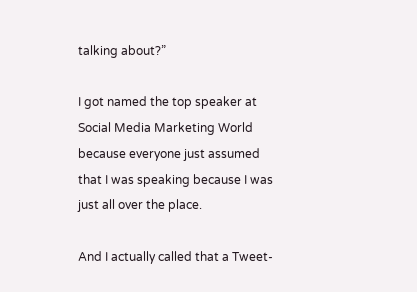talking about?”

I got named the top speaker at Social Media Marketing World because everyone just assumed that I was speaking because I was just all over the place.

And I actually called that a Tweet-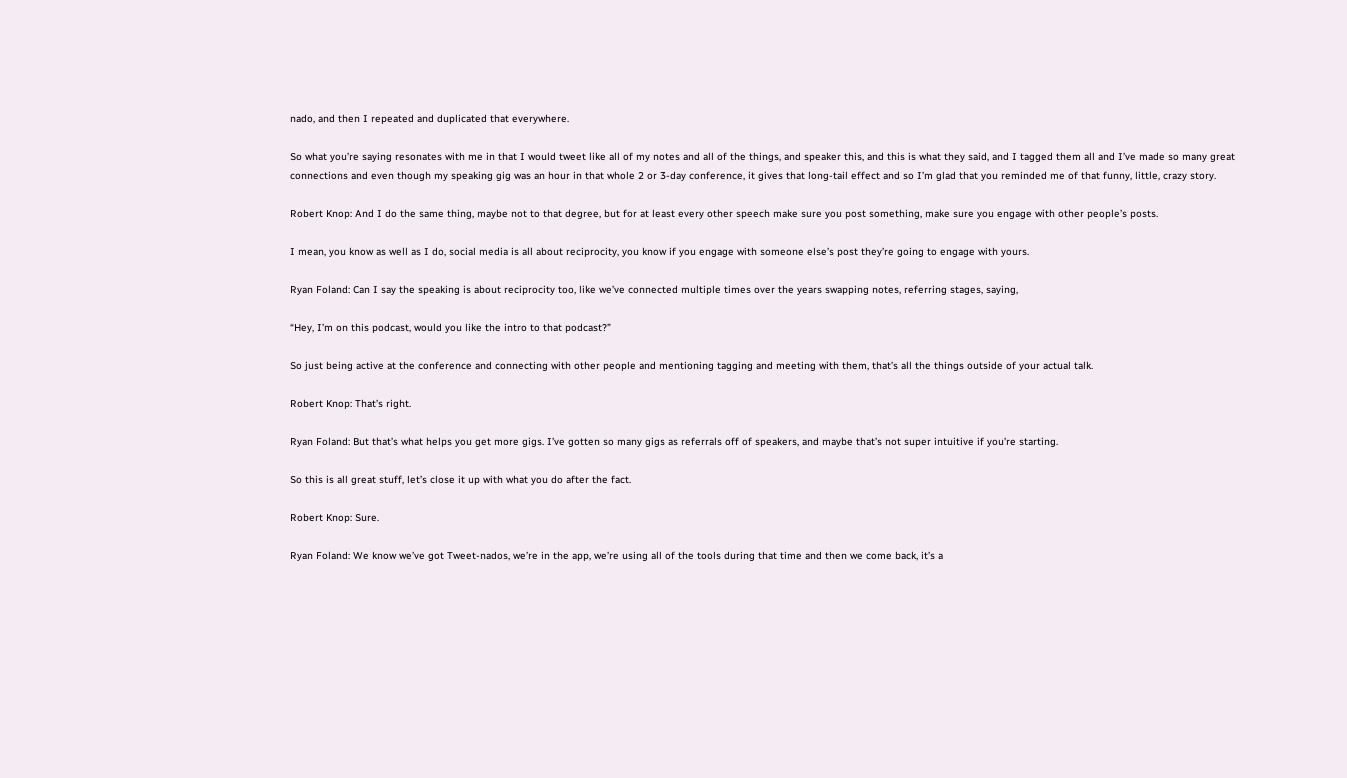nado, and then I repeated and duplicated that everywhere.

So what you’re saying resonates with me in that I would tweet like all of my notes and all of the things, and speaker this, and this is what they said, and I tagged them all and I’ve made so many great connections and even though my speaking gig was an hour in that whole 2 or 3-day conference, it gives that long-tail effect and so I’m glad that you reminded me of that funny, little, crazy story.

Robert Knop: And I do the same thing, maybe not to that degree, but for at least every other speech make sure you post something, make sure you engage with other people’s posts.

I mean, you know as well as I do, social media is all about reciprocity, you know if you engage with someone else’s post they’re going to engage with yours.

Ryan Foland: Can I say the speaking is about reciprocity too, like we’ve connected multiple times over the years swapping notes, referring stages, saying,

“Hey, I’m on this podcast, would you like the intro to that podcast?”

So just being active at the conference and connecting with other people and mentioning tagging and meeting with them, that’s all the things outside of your actual talk.

Robert Knop: That’s right.

Ryan Foland: But that’s what helps you get more gigs. I’ve gotten so many gigs as referrals off of speakers, and maybe that’s not super intuitive if you’re starting.

So this is all great stuff, let’s close it up with what you do after the fact.

Robert Knop: Sure.

Ryan Foland: We know we’ve got Tweet-nados, we’re in the app, we’re using all of the tools during that time and then we come back, it’s a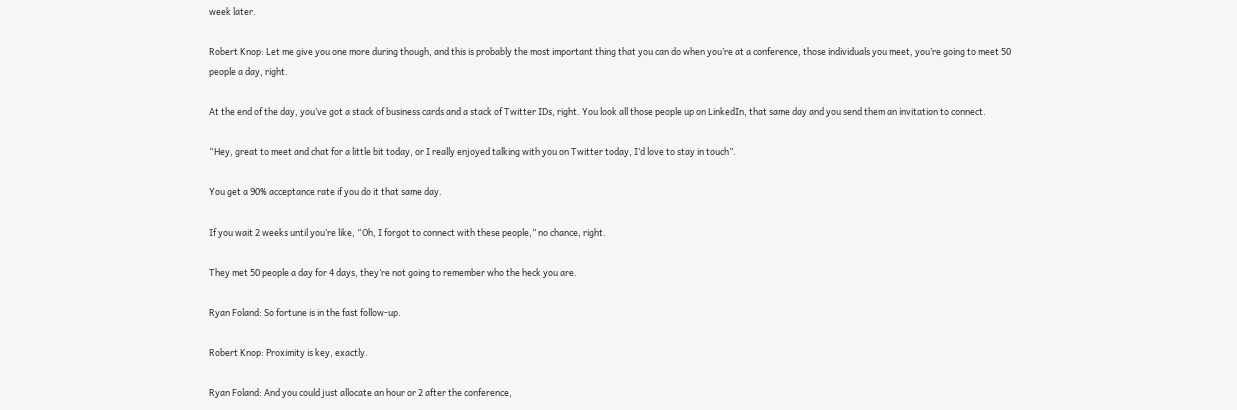week later.

Robert Knop: Let me give you one more during though, and this is probably the most important thing that you can do when you’re at a conference, those individuals you meet, you’re going to meet 50 people a day, right.

At the end of the day, you’ve got a stack of business cards and a stack of Twitter IDs, right. You look all those people up on LinkedIn, that same day and you send them an invitation to connect.

“Hey, great to meet and chat for a little bit today, or I really enjoyed talking with you on Twitter today, I’d love to stay in touch”.

You get a 90% acceptance rate if you do it that same day.

If you wait 2 weeks until you’re like, “Oh, I forgot to connect with these people,” no chance, right.

They met 50 people a day for 4 days, they’re not going to remember who the heck you are.

Ryan Foland: So fortune is in the fast follow-up.

Robert Knop: Proximity is key, exactly.

Ryan Foland: And you could just allocate an hour or 2 after the conference,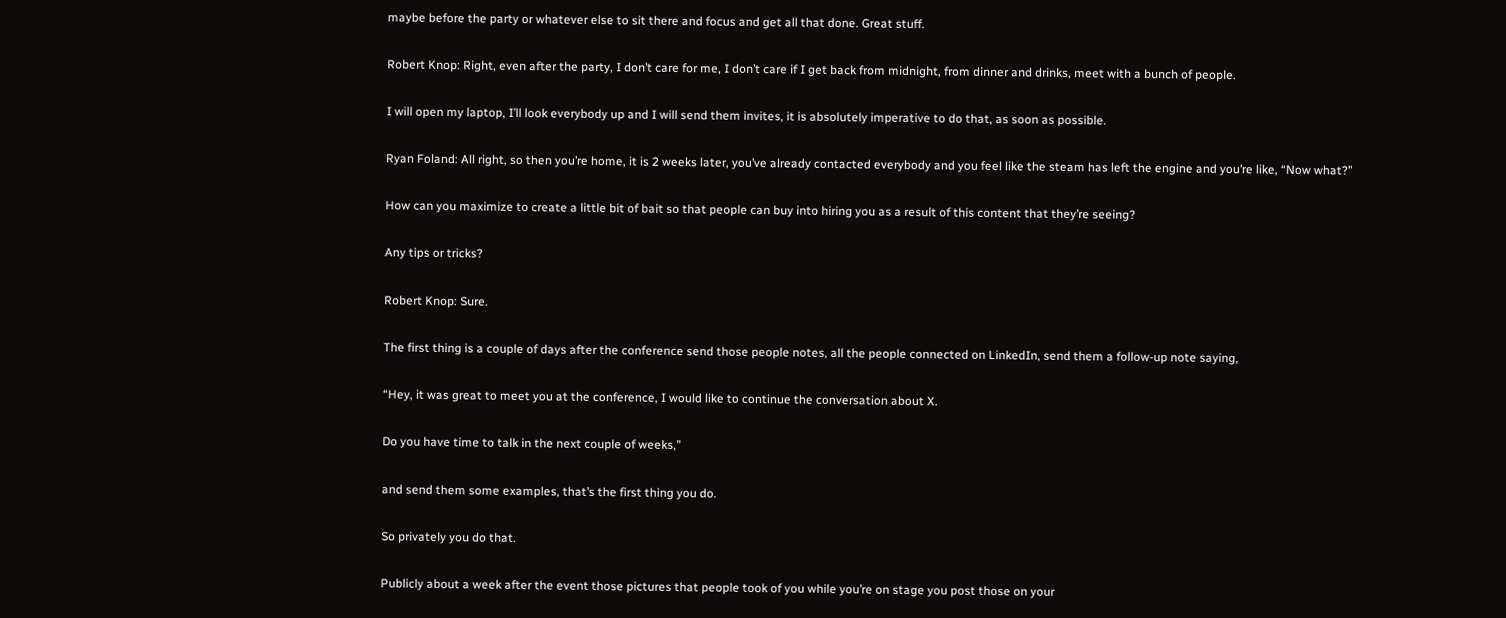maybe before the party or whatever else to sit there and focus and get all that done. Great stuff.

Robert Knop: Right, even after the party, I don’t care for me, I don’t care if I get back from midnight, from dinner and drinks, meet with a bunch of people.

I will open my laptop, I’ll look everybody up and I will send them invites, it is absolutely imperative to do that, as soon as possible.

Ryan Foland: All right, so then you’re home, it is 2 weeks later, you’ve already contacted everybody and you feel like the steam has left the engine and you’re like, “Now what?”

How can you maximize to create a little bit of bait so that people can buy into hiring you as a result of this content that they’re seeing?

Any tips or tricks?

Robert Knop: Sure.

The first thing is a couple of days after the conference send those people notes, all the people connected on LinkedIn, send them a follow-up note saying,

“Hey, it was great to meet you at the conference, I would like to continue the conversation about X.

Do you have time to talk in the next couple of weeks,”

and send them some examples, that’s the first thing you do.

So privately you do that.

Publicly about a week after the event those pictures that people took of you while you’re on stage you post those on your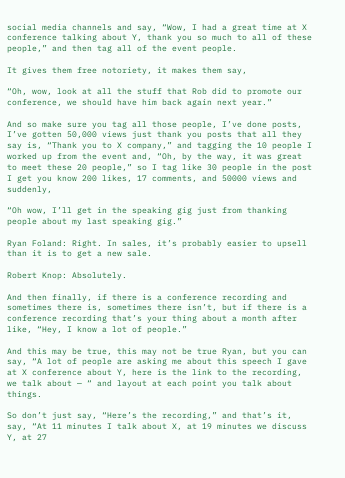social media channels and say, “Wow, I had a great time at X conference talking about Y, thank you so much to all of these people,” and then tag all of the event people.

It gives them free notoriety, it makes them say,

“Oh, wow, look at all the stuff that Rob did to promote our conference, we should have him back again next year.”

And so make sure you tag all those people, I’ve done posts, I’ve gotten 50,000 views just thank you posts that all they say is, “Thank you to X company,” and tagging the 10 people I worked up from the event and, “Oh, by the way, it was great to meet these 20 people,” so I tag like 30 people in the post I get you know 200 likes, 17 comments, and 50000 views and suddenly,

“Oh wow, I’ll get in the speaking gig just from thanking people about my last speaking gig.”

Ryan Foland: Right. In sales, it’s probably easier to upsell than it is to get a new sale.

Robert Knop: Absolutely.

And then finally, if there is a conference recording and sometimes there is, sometimes there isn’t, but if there is a conference recording that’s your thing about a month after like, “Hey, I know a lot of people.”

And this may be true, this may not be true Ryan, but you can say, “A lot of people are asking me about this speech I gave at X conference about Y, here is the link to the recording, we talk about — “ and layout at each point you talk about things.

So don’t just say, “Here’s the recording,” and that’s it, say, “At 11 minutes I talk about X, at 19 minutes we discuss Y, at 27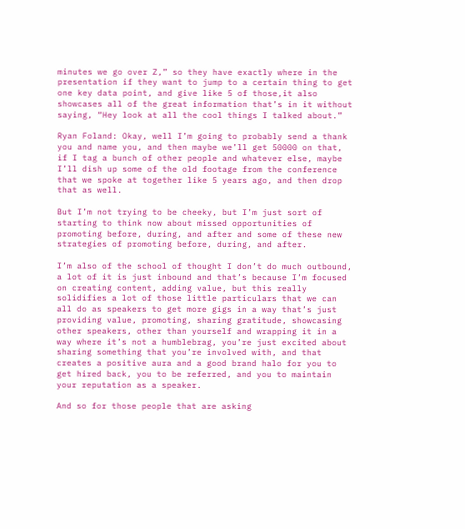minutes we go over Z,” so they have exactly where in the presentation if they want to jump to a certain thing to get one key data point, and give like 5 of those,it also showcases all of the great information that’s in it without saying, “Hey look at all the cool things I talked about.”

Ryan Foland: Okay, well I’m going to probably send a thank you and name you, and then maybe we’ll get 50000 on that, if I tag a bunch of other people and whatever else, maybe I’ll dish up some of the old footage from the conference that we spoke at together like 5 years ago, and then drop that as well.

But I’m not trying to be cheeky, but I’m just sort of starting to think now about missed opportunities of promoting before, during, and after and some of these new strategies of promoting before, during, and after.

I’m also of the school of thought I don’t do much outbound, a lot of it is just inbound and that’s because I’m focused on creating content, adding value, but this really solidifies a lot of those little particulars that we can all do as speakers to get more gigs in a way that’s just providing value, promoting, sharing gratitude, showcasing other speakers, other than yourself and wrapping it in a way where it’s not a humblebrag, you’re just excited about sharing something that you’re involved with, and that creates a positive aura and a good brand halo for you to get hired back, you to be referred, and you to maintain your reputation as a speaker.

And so for those people that are asking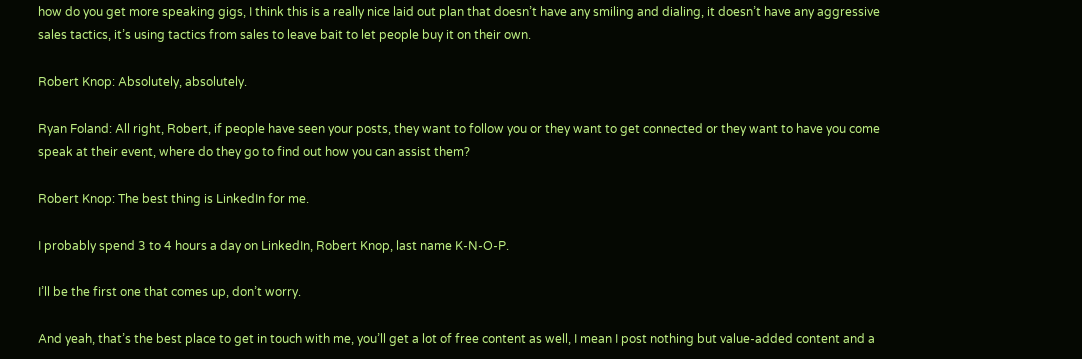how do you get more speaking gigs, I think this is a really nice laid out plan that doesn’t have any smiling and dialing, it doesn’t have any aggressive sales tactics, it’s using tactics from sales to leave bait to let people buy it on their own.

Robert Knop: Absolutely, absolutely.

Ryan Foland: All right, Robert, if people have seen your posts, they want to follow you or they want to get connected or they want to have you come speak at their event, where do they go to find out how you can assist them?

Robert Knop: The best thing is LinkedIn for me.

I probably spend 3 to 4 hours a day on LinkedIn, Robert Knop, last name K-N-O-P.

I’ll be the first one that comes up, don’t worry.

And yeah, that’s the best place to get in touch with me, you’ll get a lot of free content as well, I mean I post nothing but value-added content and a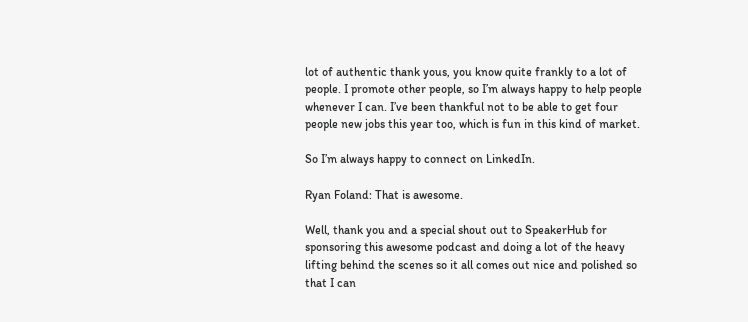lot of authentic thank yous, you know quite frankly to a lot of people. I promote other people, so I’m always happy to help people whenever I can. I’ve been thankful not to be able to get four people new jobs this year too, which is fun in this kind of market.

So I’m always happy to connect on LinkedIn.

Ryan Foland: That is awesome.

Well, thank you and a special shout out to SpeakerHub for sponsoring this awesome podcast and doing a lot of the heavy lifting behind the scenes so it all comes out nice and polished so that I can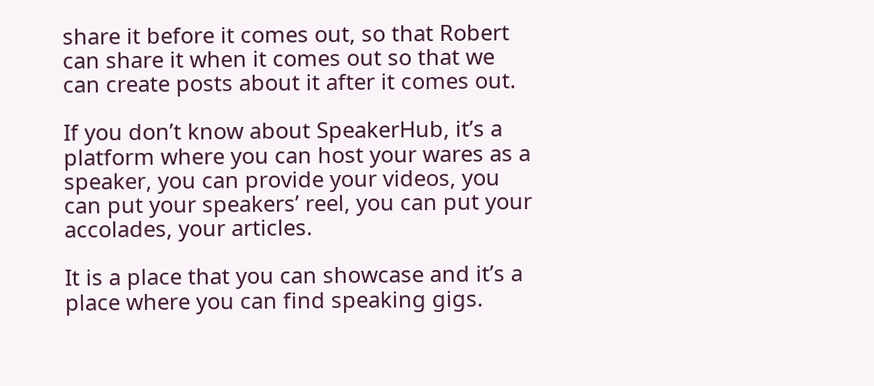share it before it comes out, so that Robert can share it when it comes out so that we can create posts about it after it comes out.

If you don’t know about SpeakerHub, it’s a platform where you can host your wares as a speaker, you can provide your videos, you can put your speakers’ reel, you can put your accolades, your articles.

It is a place that you can showcase and it’s a place where you can find speaking gigs.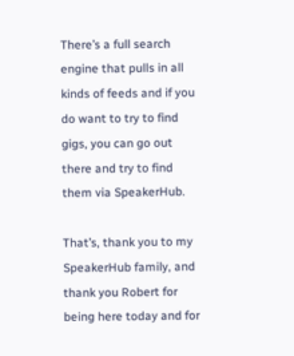There’s a full search engine that pulls in all kinds of feeds and if you do want to try to find gigs, you can go out there and try to find them via SpeakerHub.

That’s, thank you to my SpeakerHub family, and thank you Robert for being here today and for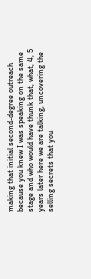making that initial second-degree outreach because you knew I was speaking on the same stage and who would have thunk that, what, 4, 5 years later here we are talking, uncovering the selling secrets that you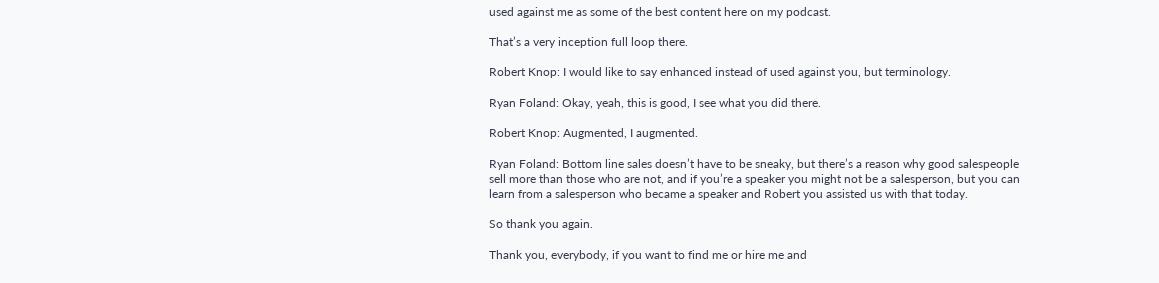used against me as some of the best content here on my podcast.

That’s a very inception full loop there.

Robert Knop: I would like to say enhanced instead of used against you, but terminology.

Ryan Foland: Okay, yeah, this is good, I see what you did there.

Robert Knop: Augmented, I augmented.

Ryan Foland: Bottom line sales doesn’t have to be sneaky, but there’s a reason why good salespeople sell more than those who are not, and if you’re a speaker you might not be a salesperson, but you can learn from a salesperson who became a speaker and Robert you assisted us with that today.

So thank you again.

Thank you, everybody, if you want to find me or hire me and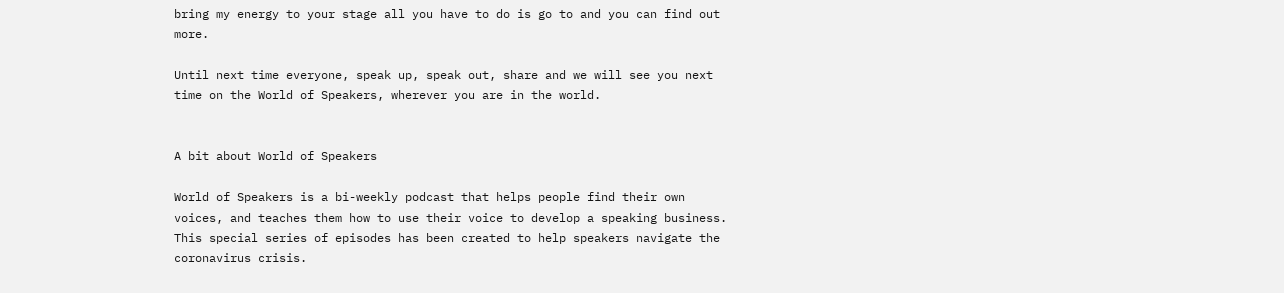bring my energy to your stage all you have to do is go to and you can find out more.

Until next time everyone, speak up, speak out, share and we will see you next time on the World of Speakers, wherever you are in the world.


A bit about World of Speakers

World of Speakers is a bi-weekly podcast that helps people find their own voices, and teaches them how to use their voice to develop a speaking business. This special series of episodes has been created to help speakers navigate the coronavirus crisis.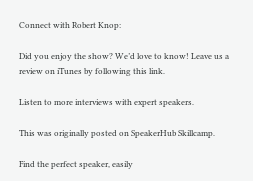Connect with Robert Knop:

Did you enjoy the show? We’d love to know! Leave us a review on iTunes by following this link.

Listen to more interviews with expert speakers.

This was originally posted on SpeakerHub Skillcamp.

Find the perfect speaker, easily